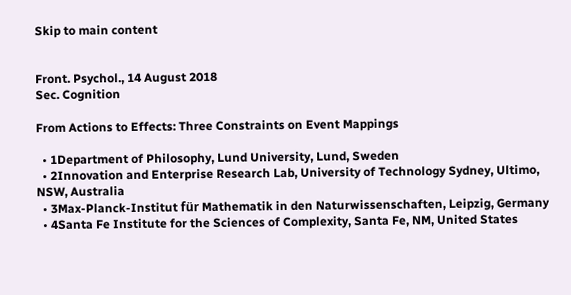Skip to main content


Front. Psychol., 14 August 2018
Sec. Cognition

From Actions to Effects: Three Constraints on Event Mappings

  • 1Department of Philosophy, Lund University, Lund, Sweden
  • 2Innovation and Enterprise Research Lab, University of Technology Sydney, Ultimo, NSW, Australia
  • 3Max-Planck-Institut für Mathematik in den Naturwissenschaften, Leipzig, Germany
  • 4Santa Fe Institute for the Sciences of Complexity, Santa Fe, NM, United States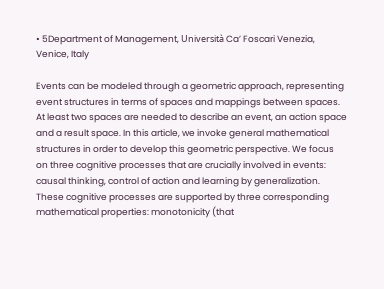• 5Department of Management, Università Ca’ Foscari Venezia, Venice, Italy

Events can be modeled through a geometric approach, representing event structures in terms of spaces and mappings between spaces. At least two spaces are needed to describe an event, an action space and a result space. In this article, we invoke general mathematical structures in order to develop this geometric perspective. We focus on three cognitive processes that are crucially involved in events: causal thinking, control of action and learning by generalization. These cognitive processes are supported by three corresponding mathematical properties: monotonicity (that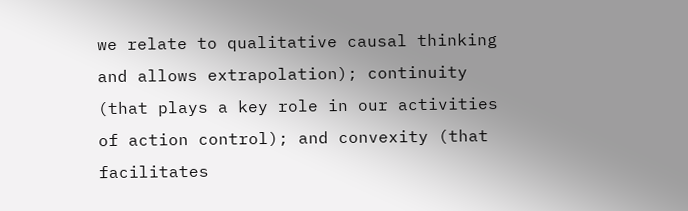we relate to qualitative causal thinking and allows extrapolation); continuity (that plays a key role in our activities of action control); and convexity (that facilitates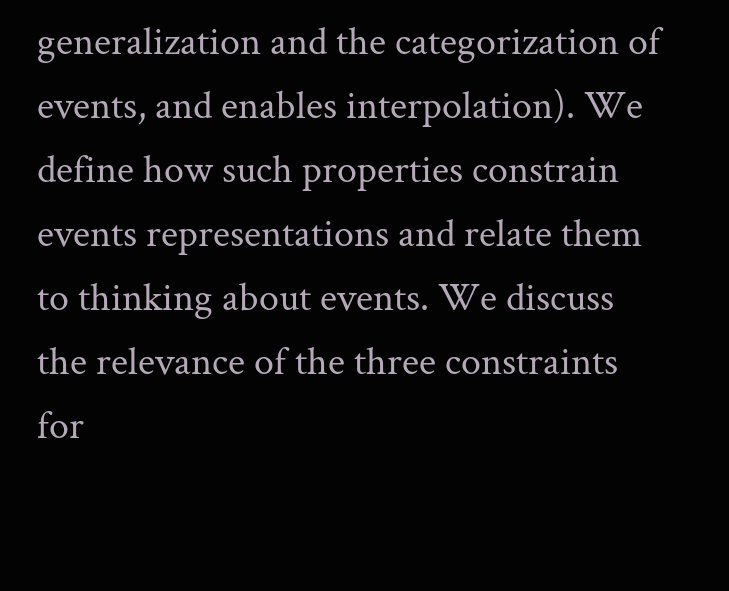generalization and the categorization of events, and enables interpolation). We define how such properties constrain events representations and relate them to thinking about events. We discuss the relevance of the three constraints for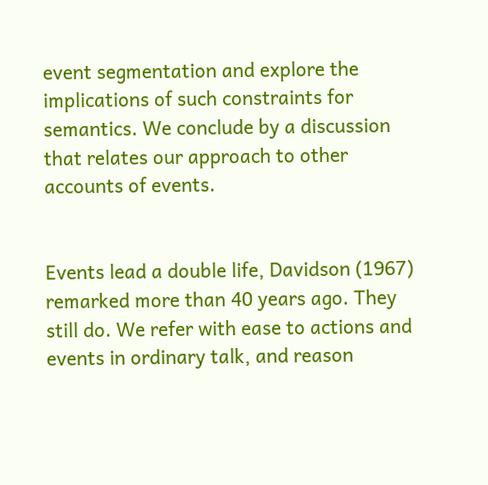event segmentation and explore the implications of such constraints for semantics. We conclude by a discussion that relates our approach to other accounts of events.


Events lead a double life, Davidson (1967) remarked more than 40 years ago. They still do. We refer with ease to actions and events in ordinary talk, and reason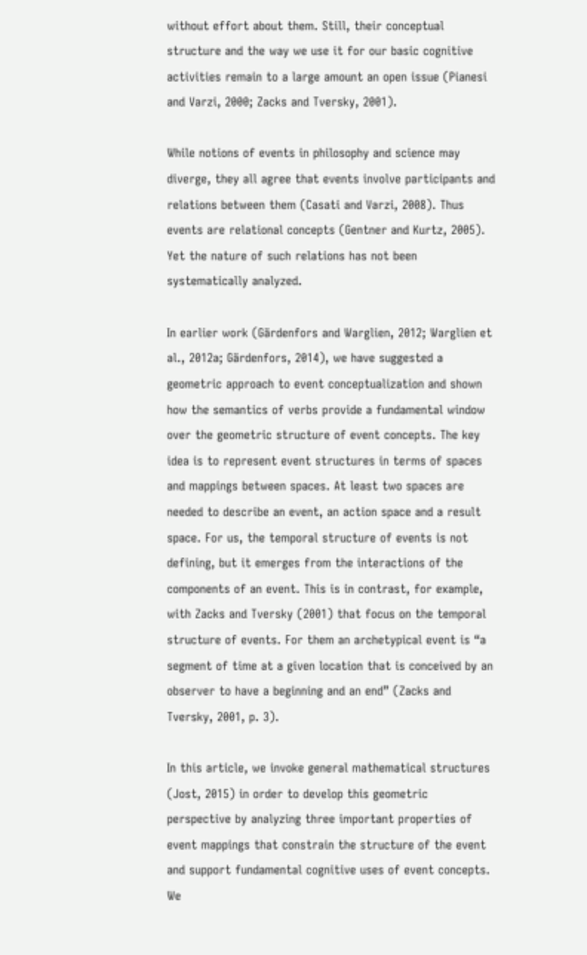without effort about them. Still, their conceptual structure and the way we use it for our basic cognitive activities remain to a large amount an open issue (Pianesi and Varzi, 2000; Zacks and Tversky, 2001).

While notions of events in philosophy and science may diverge, they all agree that events involve participants and relations between them (Casati and Varzi, 2008). Thus events are relational concepts (Gentner and Kurtz, 2005). Yet the nature of such relations has not been systematically analyzed.

In earlier work (Gärdenfors and Warglien, 2012; Warglien et al., 2012a; Gärdenfors, 2014), we have suggested a geometric approach to event conceptualization and shown how the semantics of verbs provide a fundamental window over the geometric structure of event concepts. The key idea is to represent event structures in terms of spaces and mappings between spaces. At least two spaces are needed to describe an event, an action space and a result space. For us, the temporal structure of events is not defining, but it emerges from the interactions of the components of an event. This is in contrast, for example, with Zacks and Tversky (2001) that focus on the temporal structure of events. For them an archetypical event is “a segment of time at a given location that is conceived by an observer to have a beginning and an end” (Zacks and Tversky, 2001, p. 3).

In this article, we invoke general mathematical structures (Jost, 2015) in order to develop this geometric perspective by analyzing three important properties of event mappings that constrain the structure of the event and support fundamental cognitive uses of event concepts. We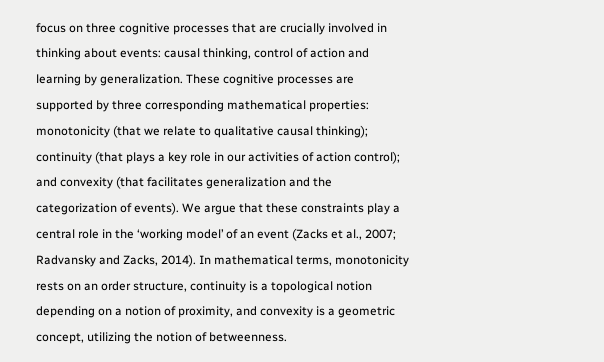focus on three cognitive processes that are crucially involved in thinking about events: causal thinking, control of action and learning by generalization. These cognitive processes are supported by three corresponding mathematical properties: monotonicity (that we relate to qualitative causal thinking); continuity (that plays a key role in our activities of action control); and convexity (that facilitates generalization and the categorization of events). We argue that these constraints play a central role in the ‘working model’ of an event (Zacks et al., 2007; Radvansky and Zacks, 2014). In mathematical terms, monotonicity rests on an order structure, continuity is a topological notion depending on a notion of proximity, and convexity is a geometric concept, utilizing the notion of betweenness.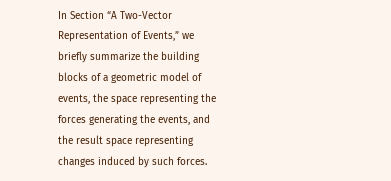In Section “A Two-Vector Representation of Events,” we briefly summarize the building blocks of a geometric model of events, the space representing the forces generating the events, and the result space representing changes induced by such forces.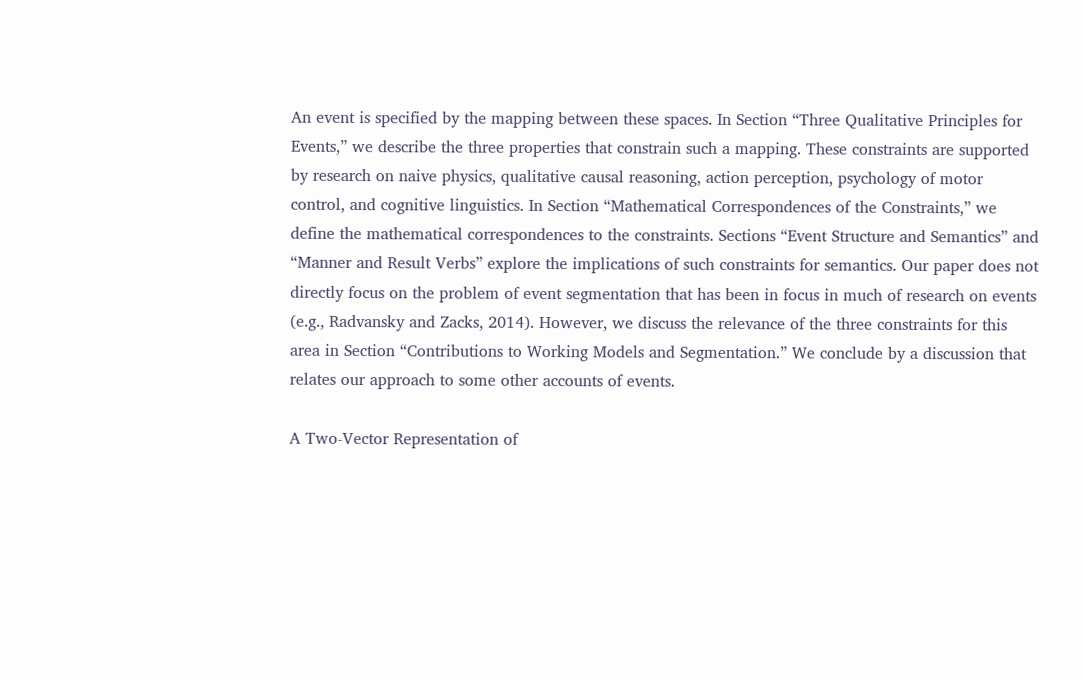An event is specified by the mapping between these spaces. In Section “Three Qualitative Principles for Events,” we describe the three properties that constrain such a mapping. These constraints are supported by research on naive physics, qualitative causal reasoning, action perception, psychology of motor control, and cognitive linguistics. In Section “Mathematical Correspondences of the Constraints,” we define the mathematical correspondences to the constraints. Sections “Event Structure and Semantics” and “Manner and Result Verbs” explore the implications of such constraints for semantics. Our paper does not directly focus on the problem of event segmentation that has been in focus in much of research on events (e.g., Radvansky and Zacks, 2014). However, we discuss the relevance of the three constraints for this area in Section “Contributions to Working Models and Segmentation.” We conclude by a discussion that relates our approach to some other accounts of events.

A Two-Vector Representation of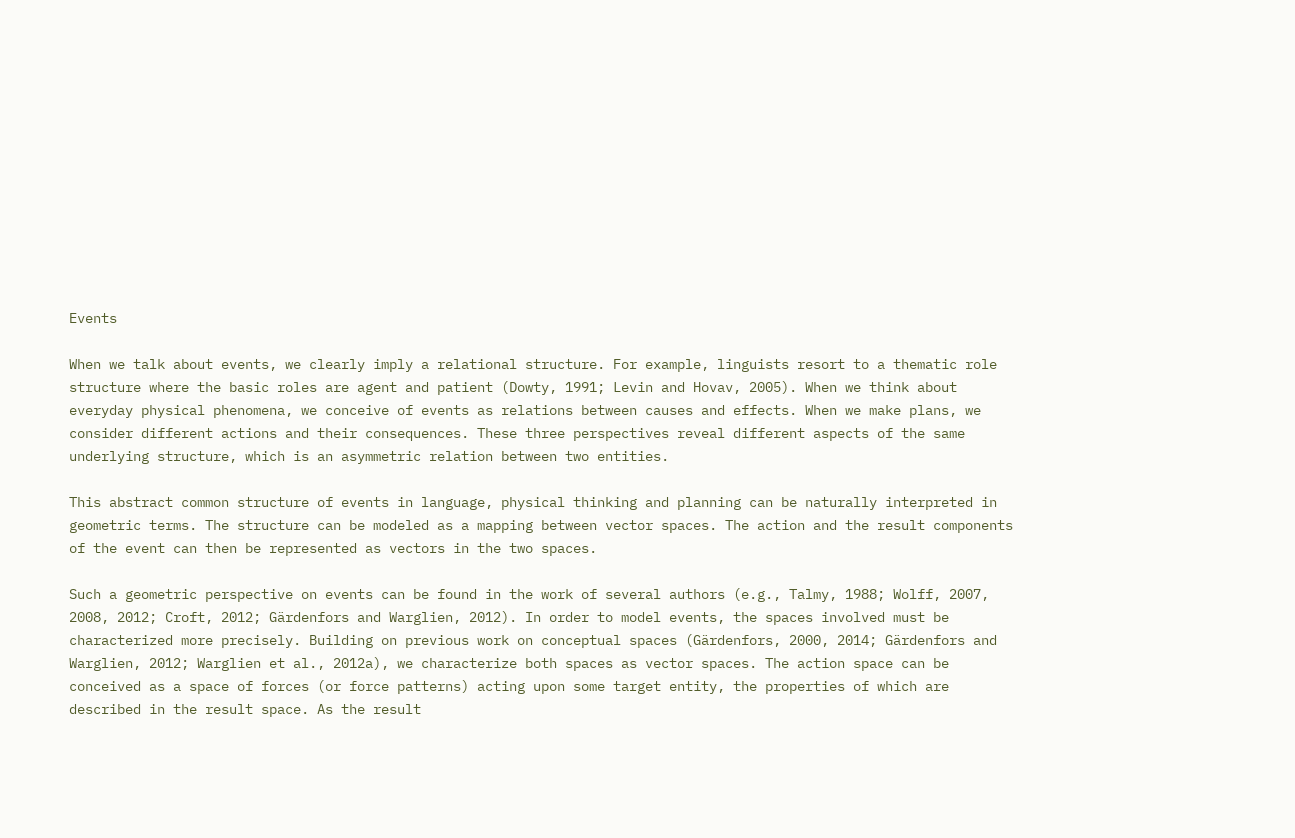Events

When we talk about events, we clearly imply a relational structure. For example, linguists resort to a thematic role structure where the basic roles are agent and patient (Dowty, 1991; Levin and Hovav, 2005). When we think about everyday physical phenomena, we conceive of events as relations between causes and effects. When we make plans, we consider different actions and their consequences. These three perspectives reveal different aspects of the same underlying structure, which is an asymmetric relation between two entities.

This abstract common structure of events in language, physical thinking and planning can be naturally interpreted in geometric terms. The structure can be modeled as a mapping between vector spaces. The action and the result components of the event can then be represented as vectors in the two spaces.

Such a geometric perspective on events can be found in the work of several authors (e.g., Talmy, 1988; Wolff, 2007, 2008, 2012; Croft, 2012; Gärdenfors and Warglien, 2012). In order to model events, the spaces involved must be characterized more precisely. Building on previous work on conceptual spaces (Gärdenfors, 2000, 2014; Gärdenfors and Warglien, 2012; Warglien et al., 2012a), we characterize both spaces as vector spaces. The action space can be conceived as a space of forces (or force patterns) acting upon some target entity, the properties of which are described in the result space. As the result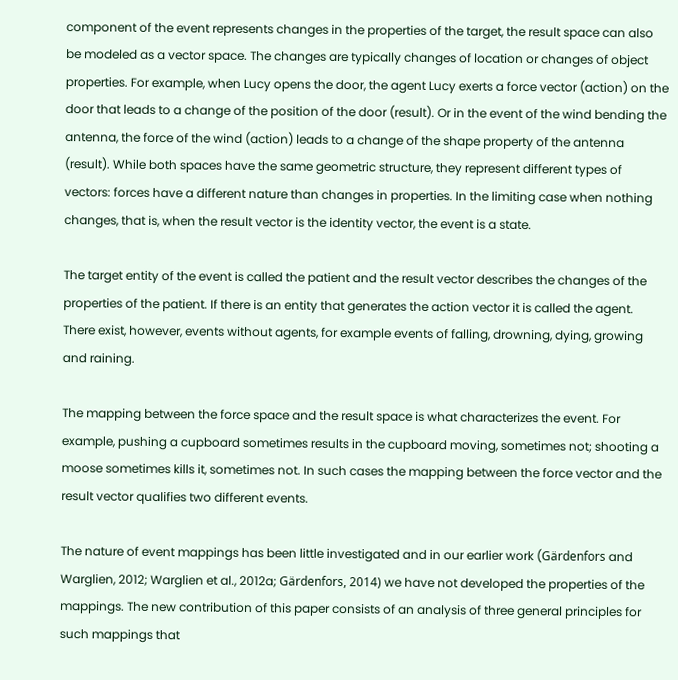component of the event represents changes in the properties of the target, the result space can also be modeled as a vector space. The changes are typically changes of location or changes of object properties. For example, when Lucy opens the door, the agent Lucy exerts a force vector (action) on the door that leads to a change of the position of the door (result). Or in the event of the wind bending the antenna, the force of the wind (action) leads to a change of the shape property of the antenna (result). While both spaces have the same geometric structure, they represent different types of vectors: forces have a different nature than changes in properties. In the limiting case when nothing changes, that is, when the result vector is the identity vector, the event is a state.

The target entity of the event is called the patient and the result vector describes the changes of the properties of the patient. If there is an entity that generates the action vector it is called the agent. There exist, however, events without agents, for example events of falling, drowning, dying, growing and raining.

The mapping between the force space and the result space is what characterizes the event. For example, pushing a cupboard sometimes results in the cupboard moving, sometimes not; shooting a moose sometimes kills it, sometimes not. In such cases the mapping between the force vector and the result vector qualifies two different events.

The nature of event mappings has been little investigated and in our earlier work (Gärdenfors and Warglien, 2012; Warglien et al., 2012a; Gärdenfors, 2014) we have not developed the properties of the mappings. The new contribution of this paper consists of an analysis of three general principles for such mappings that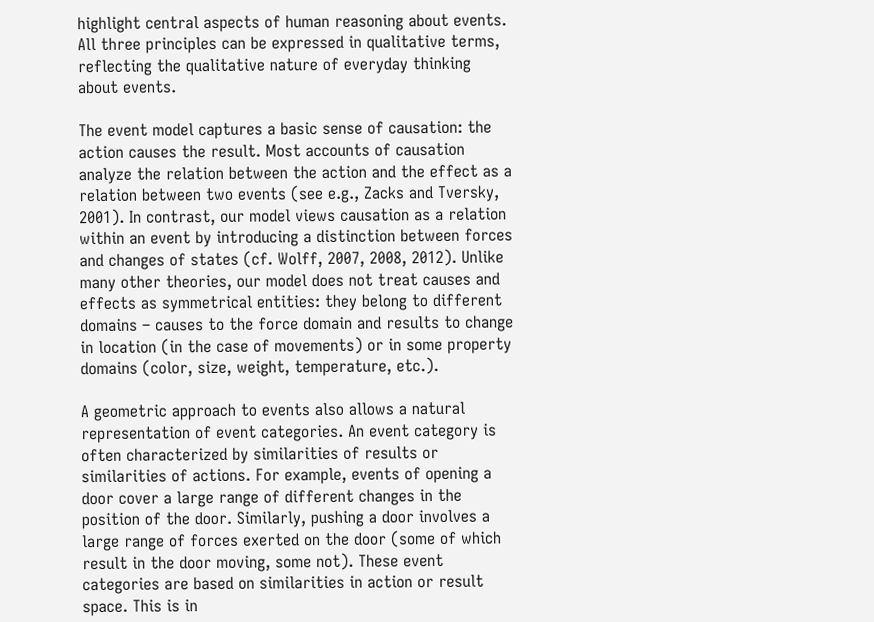highlight central aspects of human reasoning about events. All three principles can be expressed in qualitative terms, reflecting the qualitative nature of everyday thinking about events.

The event model captures a basic sense of causation: the action causes the result. Most accounts of causation analyze the relation between the action and the effect as a relation between two events (see e.g., Zacks and Tversky, 2001). In contrast, our model views causation as a relation within an event by introducing a distinction between forces and changes of states (cf. Wolff, 2007, 2008, 2012). Unlike many other theories, our model does not treat causes and effects as symmetrical entities: they belong to different domains – causes to the force domain and results to change in location (in the case of movements) or in some property domains (color, size, weight, temperature, etc.).

A geometric approach to events also allows a natural representation of event categories. An event category is often characterized by similarities of results or similarities of actions. For example, events of opening a door cover a large range of different changes in the position of the door. Similarly, pushing a door involves a large range of forces exerted on the door (some of which result in the door moving, some not). These event categories are based on similarities in action or result space. This is in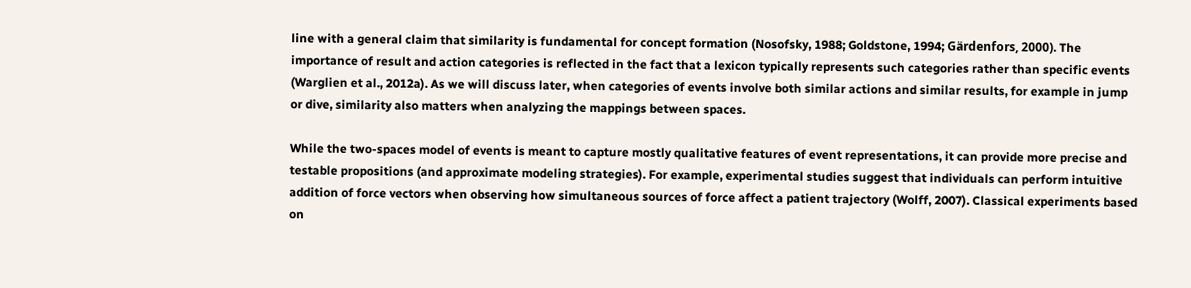line with a general claim that similarity is fundamental for concept formation (Nosofsky, 1988; Goldstone, 1994; Gärdenfors, 2000). The importance of result and action categories is reflected in the fact that a lexicon typically represents such categories rather than specific events (Warglien et al., 2012a). As we will discuss later, when categories of events involve both similar actions and similar results, for example in jump or dive, similarity also matters when analyzing the mappings between spaces.

While the two-spaces model of events is meant to capture mostly qualitative features of event representations, it can provide more precise and testable propositions (and approximate modeling strategies). For example, experimental studies suggest that individuals can perform intuitive addition of force vectors when observing how simultaneous sources of force affect a patient trajectory (Wolff, 2007). Classical experiments based on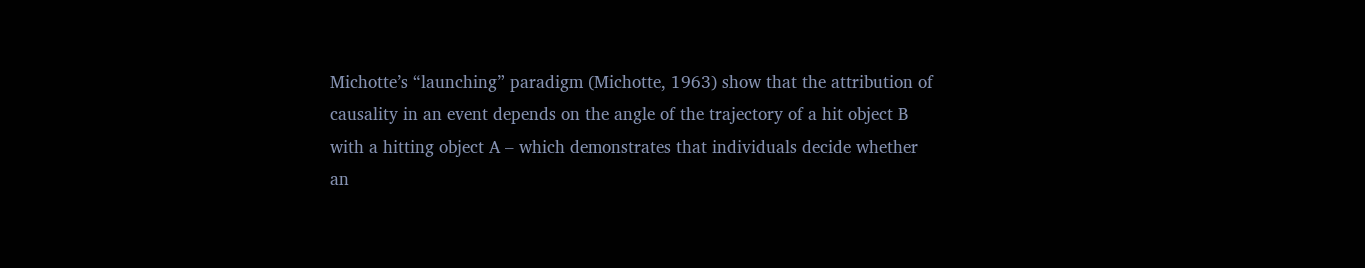Michotte’s “launching” paradigm (Michotte, 1963) show that the attribution of causality in an event depends on the angle of the trajectory of a hit object B with a hitting object A – which demonstrates that individuals decide whether an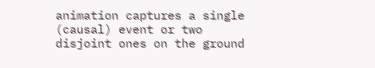animation captures a single (causal) event or two disjoint ones on the ground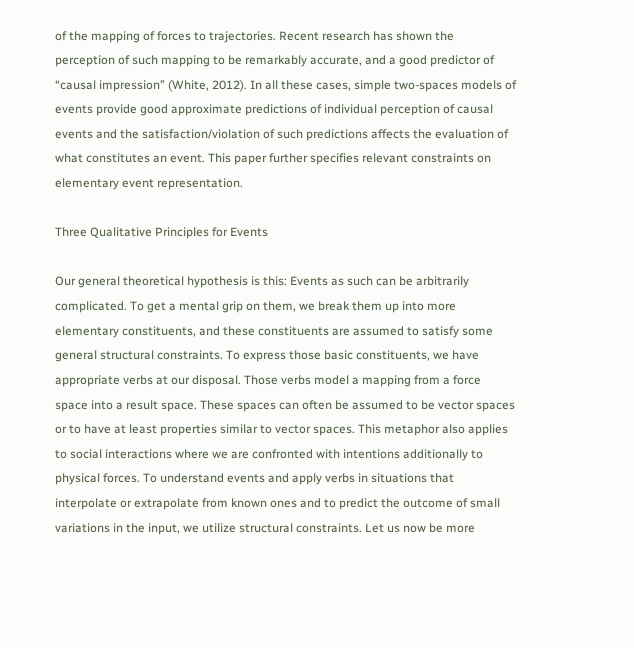of the mapping of forces to trajectories. Recent research has shown the perception of such mapping to be remarkably accurate, and a good predictor of “causal impression” (White, 2012). In all these cases, simple two-spaces models of events provide good approximate predictions of individual perception of causal events and the satisfaction/violation of such predictions affects the evaluation of what constitutes an event. This paper further specifies relevant constraints on elementary event representation.

Three Qualitative Principles for Events

Our general theoretical hypothesis is this: Events as such can be arbitrarily complicated. To get a mental grip on them, we break them up into more elementary constituents, and these constituents are assumed to satisfy some general structural constraints. To express those basic constituents, we have appropriate verbs at our disposal. Those verbs model a mapping from a force space into a result space. These spaces can often be assumed to be vector spaces or to have at least properties similar to vector spaces. This metaphor also applies to social interactions where we are confronted with intentions additionally to physical forces. To understand events and apply verbs in situations that interpolate or extrapolate from known ones and to predict the outcome of small variations in the input, we utilize structural constraints. Let us now be more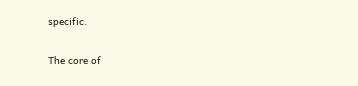specific.

The core of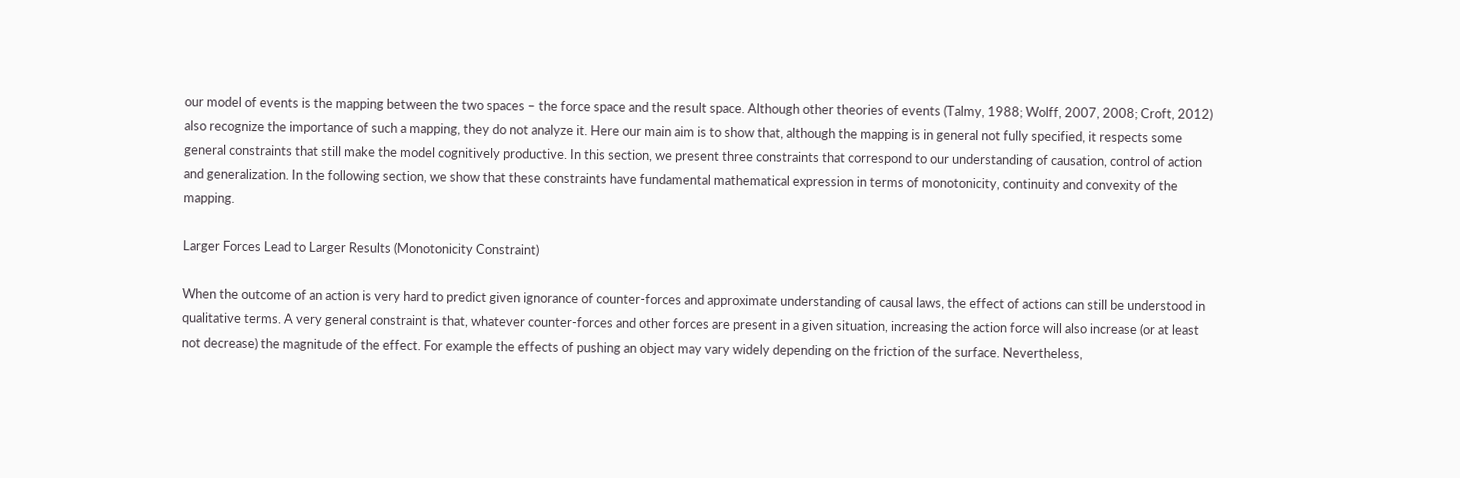our model of events is the mapping between the two spaces – the force space and the result space. Although other theories of events (Talmy, 1988; Wolff, 2007, 2008; Croft, 2012) also recognize the importance of such a mapping, they do not analyze it. Here our main aim is to show that, although the mapping is in general not fully specified, it respects some general constraints that still make the model cognitively productive. In this section, we present three constraints that correspond to our understanding of causation, control of action and generalization. In the following section, we show that these constraints have fundamental mathematical expression in terms of monotonicity, continuity and convexity of the mapping.

Larger Forces Lead to Larger Results (Monotonicity Constraint)

When the outcome of an action is very hard to predict given ignorance of counter-forces and approximate understanding of causal laws, the effect of actions can still be understood in qualitative terms. A very general constraint is that, whatever counter-forces and other forces are present in a given situation, increasing the action force will also increase (or at least not decrease) the magnitude of the effect. For example the effects of pushing an object may vary widely depending on the friction of the surface. Nevertheless,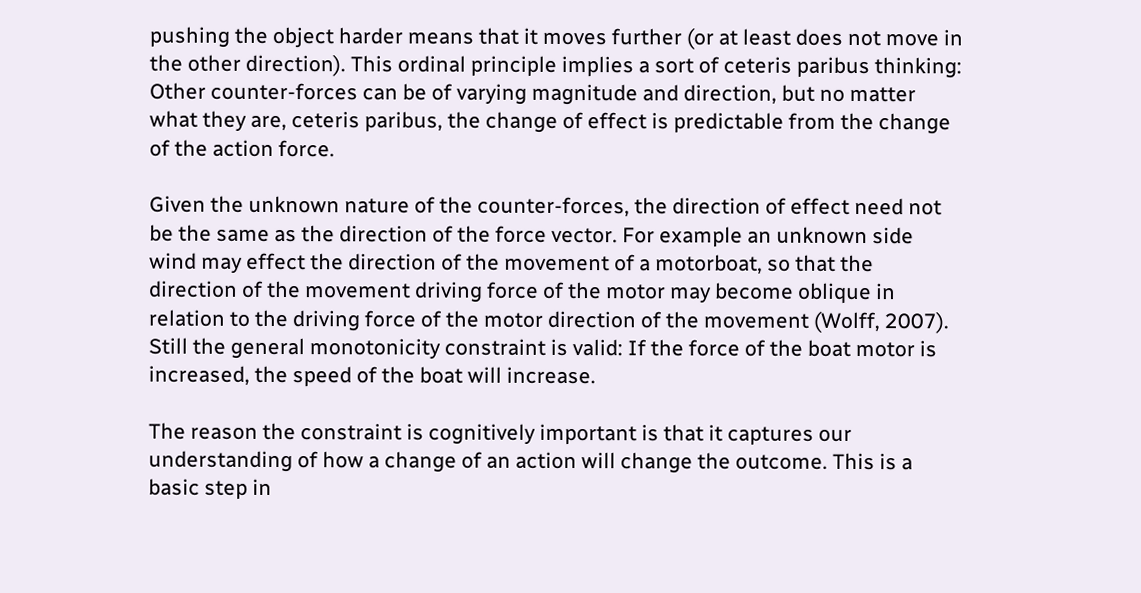pushing the object harder means that it moves further (or at least does not move in the other direction). This ordinal principle implies a sort of ceteris paribus thinking: Other counter-forces can be of varying magnitude and direction, but no matter what they are, ceteris paribus, the change of effect is predictable from the change of the action force.

Given the unknown nature of the counter-forces, the direction of effect need not be the same as the direction of the force vector. For example an unknown side wind may effect the direction of the movement of a motorboat, so that the direction of the movement driving force of the motor may become oblique in relation to the driving force of the motor direction of the movement (Wolff, 2007). Still the general monotonicity constraint is valid: If the force of the boat motor is increased, the speed of the boat will increase.

The reason the constraint is cognitively important is that it captures our understanding of how a change of an action will change the outcome. This is a basic step in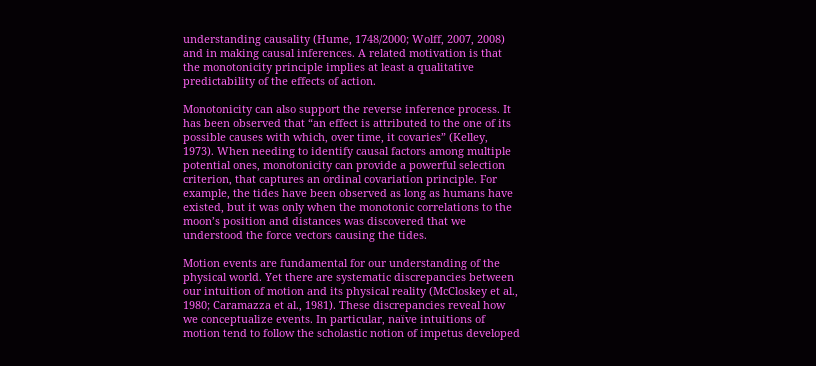understanding causality (Hume, 1748/2000; Wolff, 2007, 2008) and in making causal inferences. A related motivation is that the monotonicity principle implies at least a qualitative predictability of the effects of action.

Monotonicity can also support the reverse inference process. It has been observed that “an effect is attributed to the one of its possible causes with which, over time, it covaries” (Kelley, 1973). When needing to identify causal factors among multiple potential ones, monotonicity can provide a powerful selection criterion, that captures an ordinal covariation principle. For example, the tides have been observed as long as humans have existed, but it was only when the monotonic correlations to the moon’s position and distances was discovered that we understood the force vectors causing the tides.

Motion events are fundamental for our understanding of the physical world. Yet there are systematic discrepancies between our intuition of motion and its physical reality (McCloskey et al., 1980; Caramazza et al., 1981). These discrepancies reveal how we conceptualize events. In particular, naïve intuitions of motion tend to follow the scholastic notion of impetus developed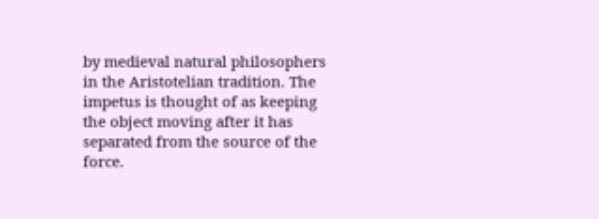by medieval natural philosophers in the Aristotelian tradition. The impetus is thought of as keeping the object moving after it has separated from the source of the force.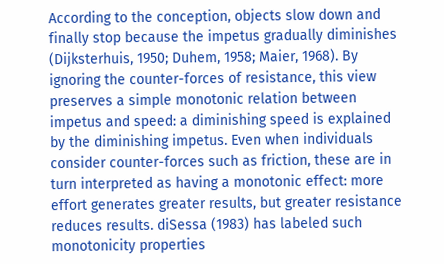According to the conception, objects slow down and finally stop because the impetus gradually diminishes (Dijksterhuis, 1950; Duhem, 1958; Maier, 1968). By ignoring the counter-forces of resistance, this view preserves a simple monotonic relation between impetus and speed: a diminishing speed is explained by the diminishing impetus. Even when individuals consider counter-forces such as friction, these are in turn interpreted as having a monotonic effect: more effort generates greater results, but greater resistance reduces results. diSessa (1983) has labeled such monotonicity properties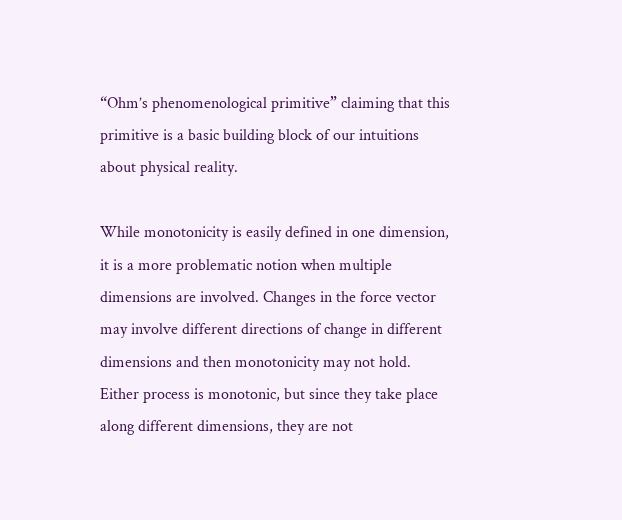“Ohm’s phenomenological primitive” claiming that this primitive is a basic building block of our intuitions about physical reality.

While monotonicity is easily defined in one dimension, it is a more problematic notion when multiple dimensions are involved. Changes in the force vector may involve different directions of change in different dimensions and then monotonicity may not hold. Either process is monotonic, but since they take place along different dimensions, they are not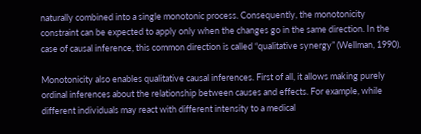naturally combined into a single monotonic process. Consequently, the monotonicity constraint can be expected to apply only when the changes go in the same direction. In the case of causal inference, this common direction is called “qualitative synergy” (Wellman, 1990).

Monotonicity also enables qualitative causal inferences. First of all, it allows making purely ordinal inferences about the relationship between causes and effects. For example, while different individuals may react with different intensity to a medical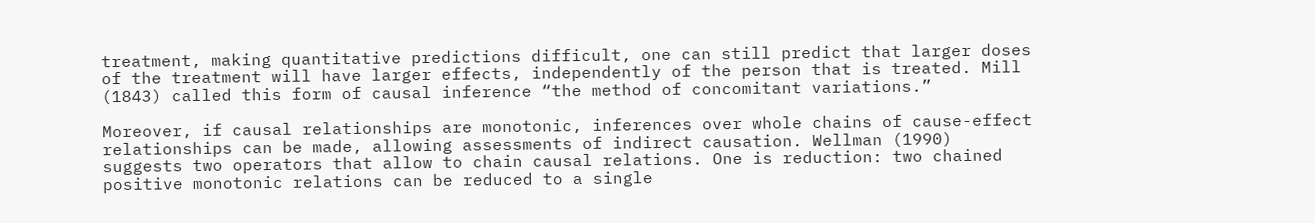treatment, making quantitative predictions difficult, one can still predict that larger doses of the treatment will have larger effects, independently of the person that is treated. Mill (1843) called this form of causal inference “the method of concomitant variations.”

Moreover, if causal relationships are monotonic, inferences over whole chains of cause-effect relationships can be made, allowing assessments of indirect causation. Wellman (1990) suggests two operators that allow to chain causal relations. One is reduction: two chained positive monotonic relations can be reduced to a single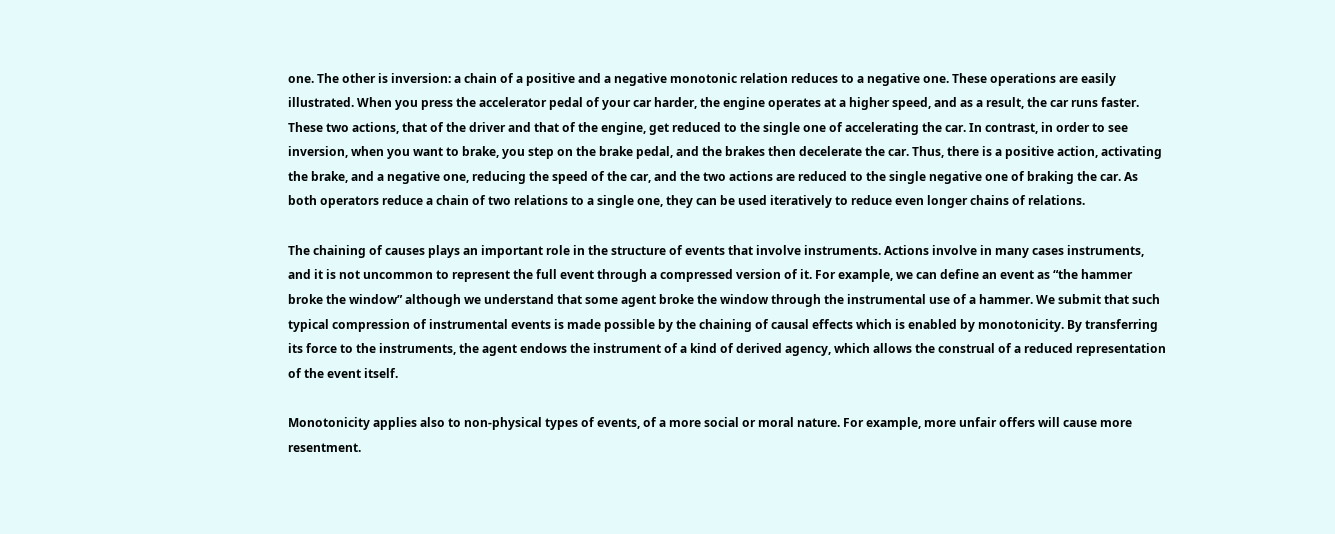one. The other is inversion: a chain of a positive and a negative monotonic relation reduces to a negative one. These operations are easily illustrated. When you press the accelerator pedal of your car harder, the engine operates at a higher speed, and as a result, the car runs faster. These two actions, that of the driver and that of the engine, get reduced to the single one of accelerating the car. In contrast, in order to see inversion, when you want to brake, you step on the brake pedal, and the brakes then decelerate the car. Thus, there is a positive action, activating the brake, and a negative one, reducing the speed of the car, and the two actions are reduced to the single negative one of braking the car. As both operators reduce a chain of two relations to a single one, they can be used iteratively to reduce even longer chains of relations.

The chaining of causes plays an important role in the structure of events that involve instruments. Actions involve in many cases instruments, and it is not uncommon to represent the full event through a compressed version of it. For example, we can define an event as “the hammer broke the window” although we understand that some agent broke the window through the instrumental use of a hammer. We submit that such typical compression of instrumental events is made possible by the chaining of causal effects which is enabled by monotonicity. By transferring its force to the instruments, the agent endows the instrument of a kind of derived agency, which allows the construal of a reduced representation of the event itself.

Monotonicity applies also to non-physical types of events, of a more social or moral nature. For example, more unfair offers will cause more resentment.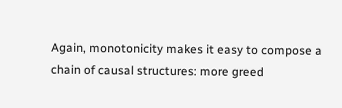Again, monotonicity makes it easy to compose a chain of causal structures: more greed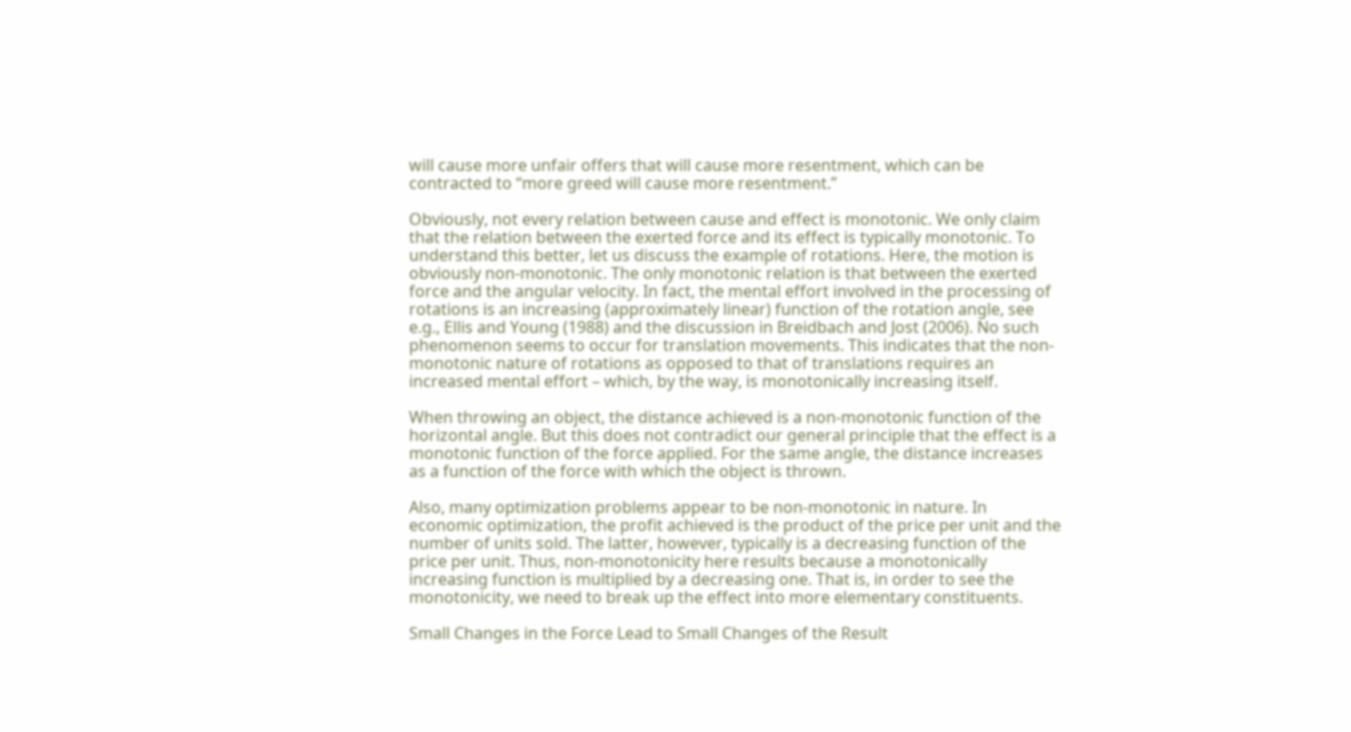will cause more unfair offers that will cause more resentment, which can be contracted to “more greed will cause more resentment.”

Obviously, not every relation between cause and effect is monotonic. We only claim that the relation between the exerted force and its effect is typically monotonic. To understand this better, let us discuss the example of rotations. Here, the motion is obviously non-monotonic. The only monotonic relation is that between the exerted force and the angular velocity. In fact, the mental effort involved in the processing of rotations is an increasing (approximately linear) function of the rotation angle, see e.g., Ellis and Young (1988) and the discussion in Breidbach and Jost (2006). No such phenomenon seems to occur for translation movements. This indicates that the non-monotonic nature of rotations as opposed to that of translations requires an increased mental effort – which, by the way, is monotonically increasing itself.

When throwing an object, the distance achieved is a non-monotonic function of the horizontal angle. But this does not contradict our general principle that the effect is a monotonic function of the force applied. For the same angle, the distance increases as a function of the force with which the object is thrown.

Also, many optimization problems appear to be non-monotonic in nature. In economic optimization, the profit achieved is the product of the price per unit and the number of units sold. The latter, however, typically is a decreasing function of the price per unit. Thus, non-monotonicity here results because a monotonically increasing function is multiplied by a decreasing one. That is, in order to see the monotonicity, we need to break up the effect into more elementary constituents.

Small Changes in the Force Lead to Small Changes of the Result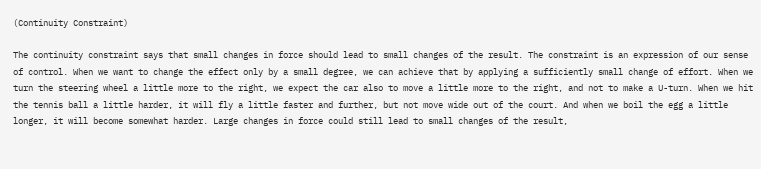(Continuity Constraint)

The continuity constraint says that small changes in force should lead to small changes of the result. The constraint is an expression of our sense of control. When we want to change the effect only by a small degree, we can achieve that by applying a sufficiently small change of effort. When we turn the steering wheel a little more to the right, we expect the car also to move a little more to the right, and not to make a U-turn. When we hit the tennis ball a little harder, it will fly a little faster and further, but not move wide out of the court. And when we boil the egg a little longer, it will become somewhat harder. Large changes in force could still lead to small changes of the result,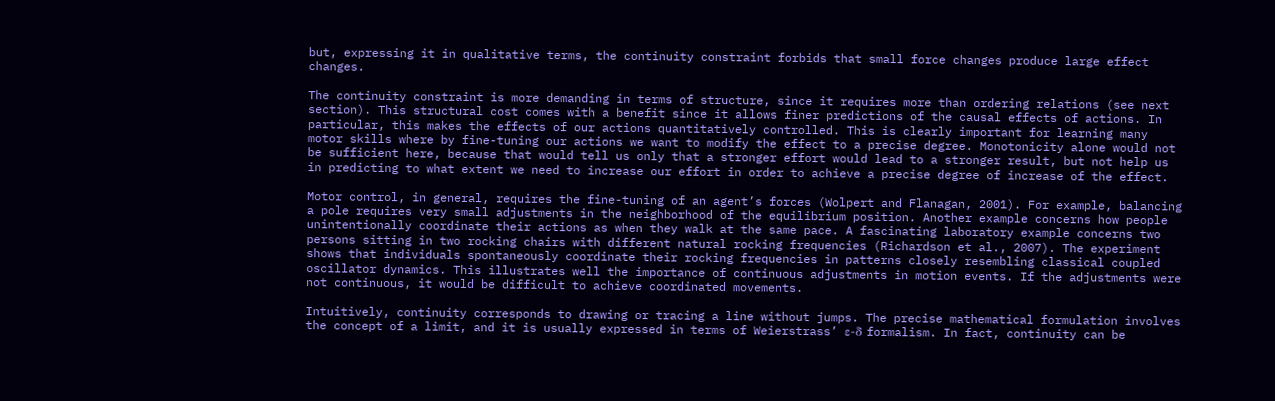but, expressing it in qualitative terms, the continuity constraint forbids that small force changes produce large effect changes.

The continuity constraint is more demanding in terms of structure, since it requires more than ordering relations (see next section). This structural cost comes with a benefit since it allows finer predictions of the causal effects of actions. In particular, this makes the effects of our actions quantitatively controlled. This is clearly important for learning many motor skills where by fine-tuning our actions we want to modify the effect to a precise degree. Monotonicity alone would not be sufficient here, because that would tell us only that a stronger effort would lead to a stronger result, but not help us in predicting to what extent we need to increase our effort in order to achieve a precise degree of increase of the effect.

Motor control, in general, requires the fine-tuning of an agent’s forces (Wolpert and Flanagan, 2001). For example, balancing a pole requires very small adjustments in the neighborhood of the equilibrium position. Another example concerns how people unintentionally coordinate their actions as when they walk at the same pace. A fascinating laboratory example concerns two persons sitting in two rocking chairs with different natural rocking frequencies (Richardson et al., 2007). The experiment shows that individuals spontaneously coordinate their rocking frequencies in patterns closely resembling classical coupled oscillator dynamics. This illustrates well the importance of continuous adjustments in motion events. If the adjustments were not continuous, it would be difficult to achieve coordinated movements.

Intuitively, continuity corresponds to drawing or tracing a line without jumps. The precise mathematical formulation involves the concept of a limit, and it is usually expressed in terms of Weierstrass’ ε-δ formalism. In fact, continuity can be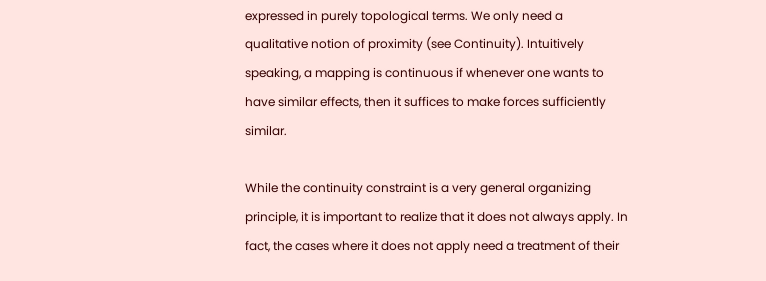expressed in purely topological terms. We only need a qualitative notion of proximity (see Continuity). Intuitively speaking, a mapping is continuous if whenever one wants to have similar effects, then it suffices to make forces sufficiently similar.

While the continuity constraint is a very general organizing principle, it is important to realize that it does not always apply. In fact, the cases where it does not apply need a treatment of their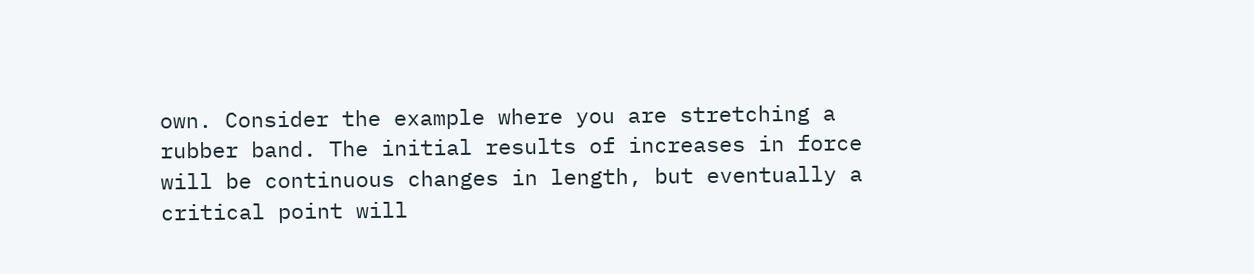own. Consider the example where you are stretching a rubber band. The initial results of increases in force will be continuous changes in length, but eventually a critical point will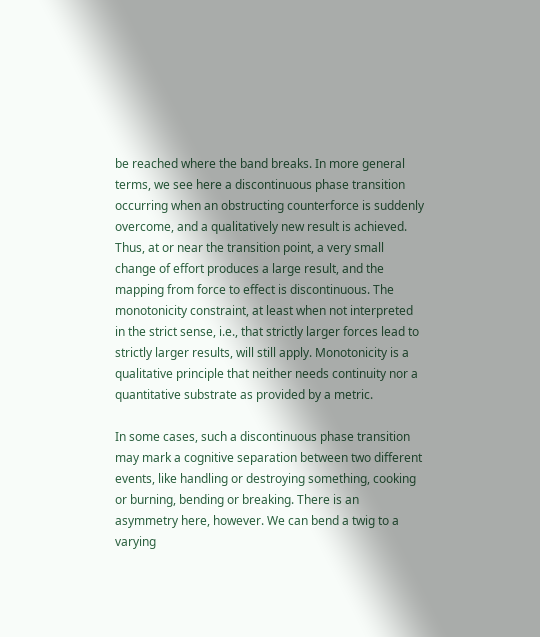be reached where the band breaks. In more general terms, we see here a discontinuous phase transition occurring when an obstructing counterforce is suddenly overcome, and a qualitatively new result is achieved. Thus, at or near the transition point, a very small change of effort produces a large result, and the mapping from force to effect is discontinuous. The monotonicity constraint, at least when not interpreted in the strict sense, i.e., that strictly larger forces lead to strictly larger results, will still apply. Monotonicity is a qualitative principle that neither needs continuity nor a quantitative substrate as provided by a metric.

In some cases, such a discontinuous phase transition may mark a cognitive separation between two different events, like handling or destroying something, cooking or burning, bending or breaking. There is an asymmetry here, however. We can bend a twig to a varying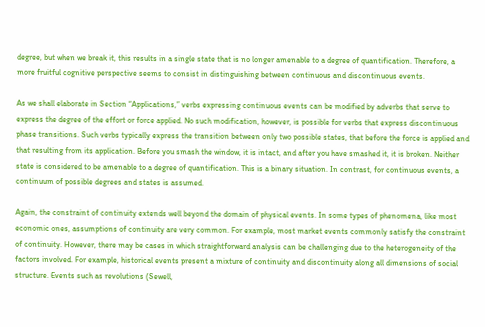degree, but when we break it, this results in a single state that is no longer amenable to a degree of quantification. Therefore, a more fruitful cognitive perspective seems to consist in distinguishing between continuous and discontinuous events.

As we shall elaborate in Section “Applications,” verbs expressing continuous events can be modified by adverbs that serve to express the degree of the effort or force applied. No such modification, however, is possible for verbs that express discontinuous phase transitions. Such verbs typically express the transition between only two possible states, that before the force is applied and that resulting from its application. Before you smash the window, it is intact, and after you have smashed it, it is broken. Neither state is considered to be amenable to a degree of quantification. This is a binary situation. In contrast, for continuous events, a continuum of possible degrees and states is assumed.

Again, the constraint of continuity extends well beyond the domain of physical events. In some types of phenomena, like most economic ones, assumptions of continuity are very common. For example, most market events commonly satisfy the constraint of continuity. However, there may be cases in which straightforward analysis can be challenging due to the heterogeneity of the factors involved. For example, historical events present a mixture of continuity and discontinuity along all dimensions of social structure. Events such as revolutions (Sewell,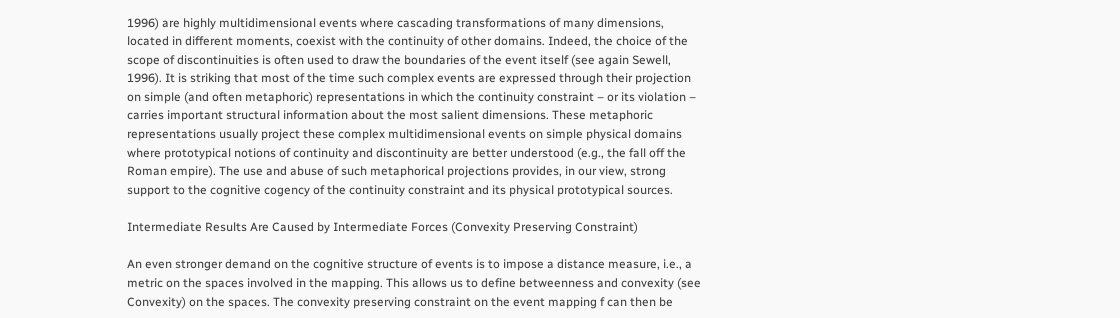1996) are highly multidimensional events where cascading transformations of many dimensions, located in different moments, coexist with the continuity of other domains. Indeed, the choice of the scope of discontinuities is often used to draw the boundaries of the event itself (see again Sewell, 1996). It is striking that most of the time such complex events are expressed through their projection on simple (and often metaphoric) representations in which the continuity constraint – or its violation – carries important structural information about the most salient dimensions. These metaphoric representations usually project these complex multidimensional events on simple physical domains where prototypical notions of continuity and discontinuity are better understood (e.g., the fall off the Roman empire). The use and abuse of such metaphorical projections provides, in our view, strong support to the cognitive cogency of the continuity constraint and its physical prototypical sources.

Intermediate Results Are Caused by Intermediate Forces (Convexity Preserving Constraint)

An even stronger demand on the cognitive structure of events is to impose a distance measure, i.e., a metric on the spaces involved in the mapping. This allows us to define betweenness and convexity (see Convexity) on the spaces. The convexity preserving constraint on the event mapping f can then be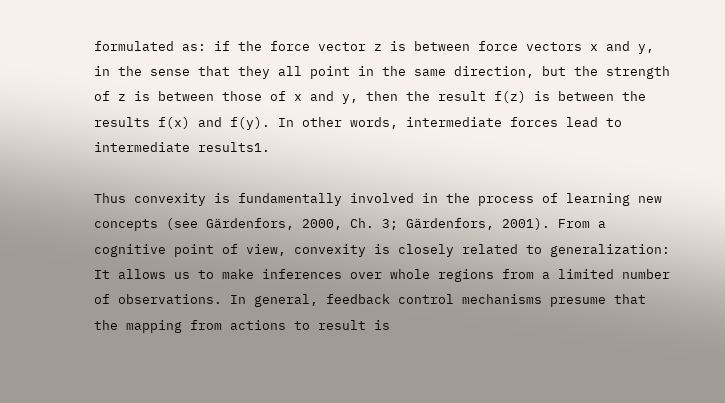formulated as: if the force vector z is between force vectors x and y, in the sense that they all point in the same direction, but the strength of z is between those of x and y, then the result f(z) is between the results f(x) and f(y). In other words, intermediate forces lead to intermediate results1.

Thus convexity is fundamentally involved in the process of learning new concepts (see Gärdenfors, 2000, Ch. 3; Gärdenfors, 2001). From a cognitive point of view, convexity is closely related to generalization: It allows us to make inferences over whole regions from a limited number of observations. In general, feedback control mechanisms presume that the mapping from actions to result is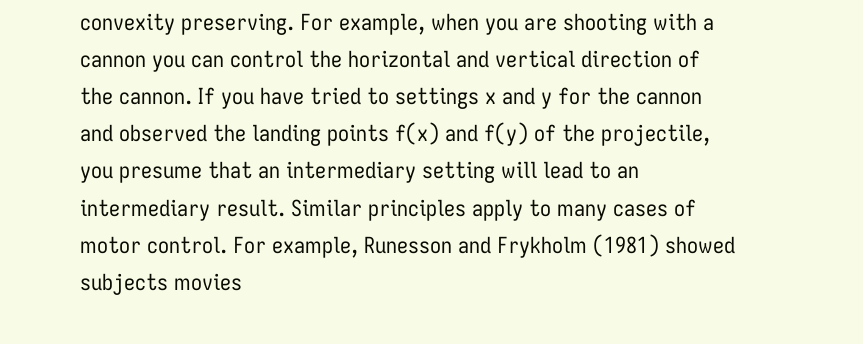convexity preserving. For example, when you are shooting with a cannon you can control the horizontal and vertical direction of the cannon. If you have tried to settings x and y for the cannon and observed the landing points f(x) and f(y) of the projectile, you presume that an intermediary setting will lead to an intermediary result. Similar principles apply to many cases of motor control. For example, Runesson and Frykholm (1981) showed subjects movies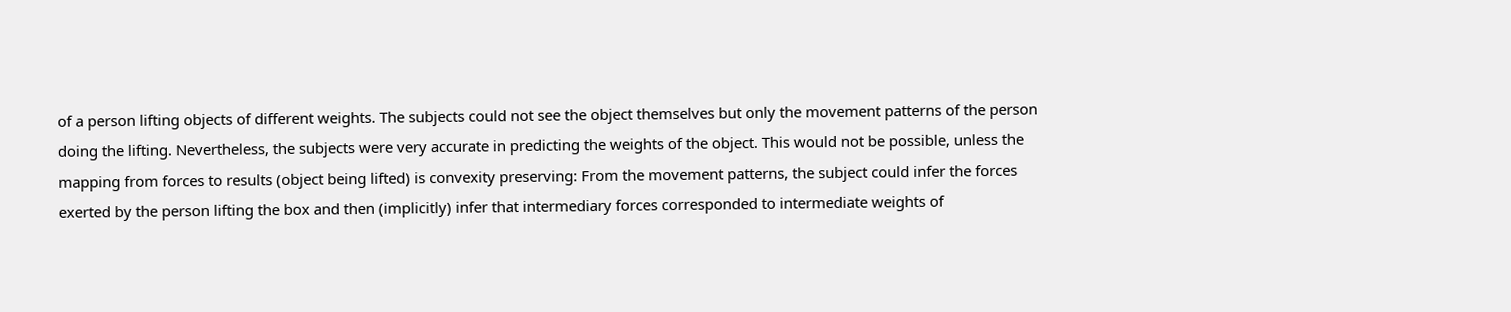of a person lifting objects of different weights. The subjects could not see the object themselves but only the movement patterns of the person doing the lifting. Nevertheless, the subjects were very accurate in predicting the weights of the object. This would not be possible, unless the mapping from forces to results (object being lifted) is convexity preserving: From the movement patterns, the subject could infer the forces exerted by the person lifting the box and then (implicitly) infer that intermediary forces corresponded to intermediate weights of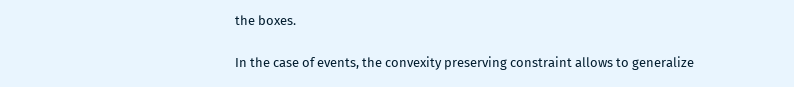the boxes.

In the case of events, the convexity preserving constraint allows to generalize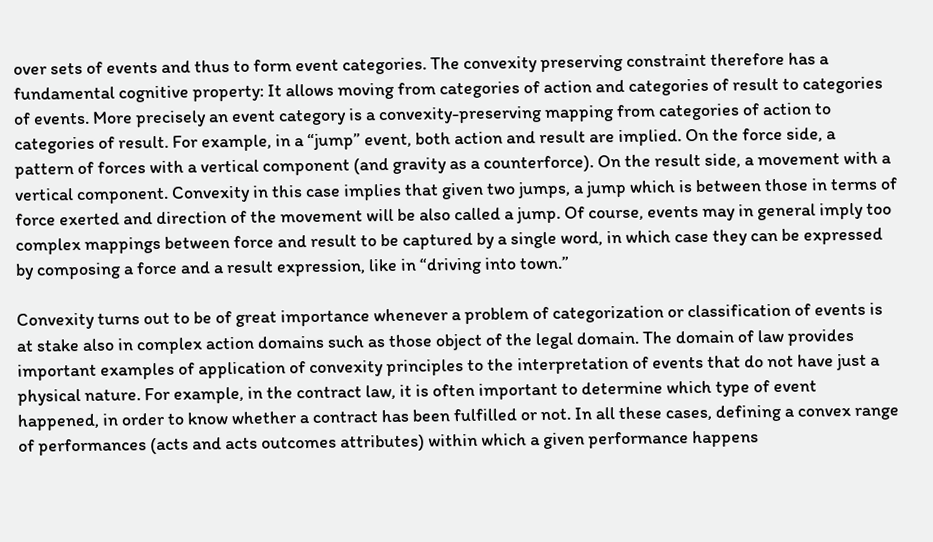over sets of events and thus to form event categories. The convexity preserving constraint therefore has a fundamental cognitive property: It allows moving from categories of action and categories of result to categories of events. More precisely an event category is a convexity-preserving mapping from categories of action to categories of result. For example, in a “jump” event, both action and result are implied. On the force side, a pattern of forces with a vertical component (and gravity as a counterforce). On the result side, a movement with a vertical component. Convexity in this case implies that given two jumps, a jump which is between those in terms of force exerted and direction of the movement will be also called a jump. Of course, events may in general imply too complex mappings between force and result to be captured by a single word, in which case they can be expressed by composing a force and a result expression, like in “driving into town.”

Convexity turns out to be of great importance whenever a problem of categorization or classification of events is at stake also in complex action domains such as those object of the legal domain. The domain of law provides important examples of application of convexity principles to the interpretation of events that do not have just a physical nature. For example, in the contract law, it is often important to determine which type of event happened, in order to know whether a contract has been fulfilled or not. In all these cases, defining a convex range of performances (acts and acts outcomes attributes) within which a given performance happens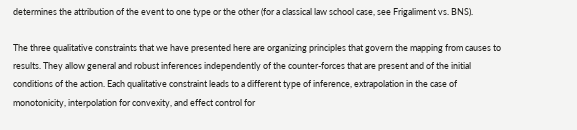determines the attribution of the event to one type or the other (for a classical law school case, see Frigaliment vs. BNS).

The three qualitative constraints that we have presented here are organizing principles that govern the mapping from causes to results. They allow general and robust inferences independently of the counter-forces that are present and of the initial conditions of the action. Each qualitative constraint leads to a different type of inference, extrapolation in the case of monotonicity, interpolation for convexity, and effect control for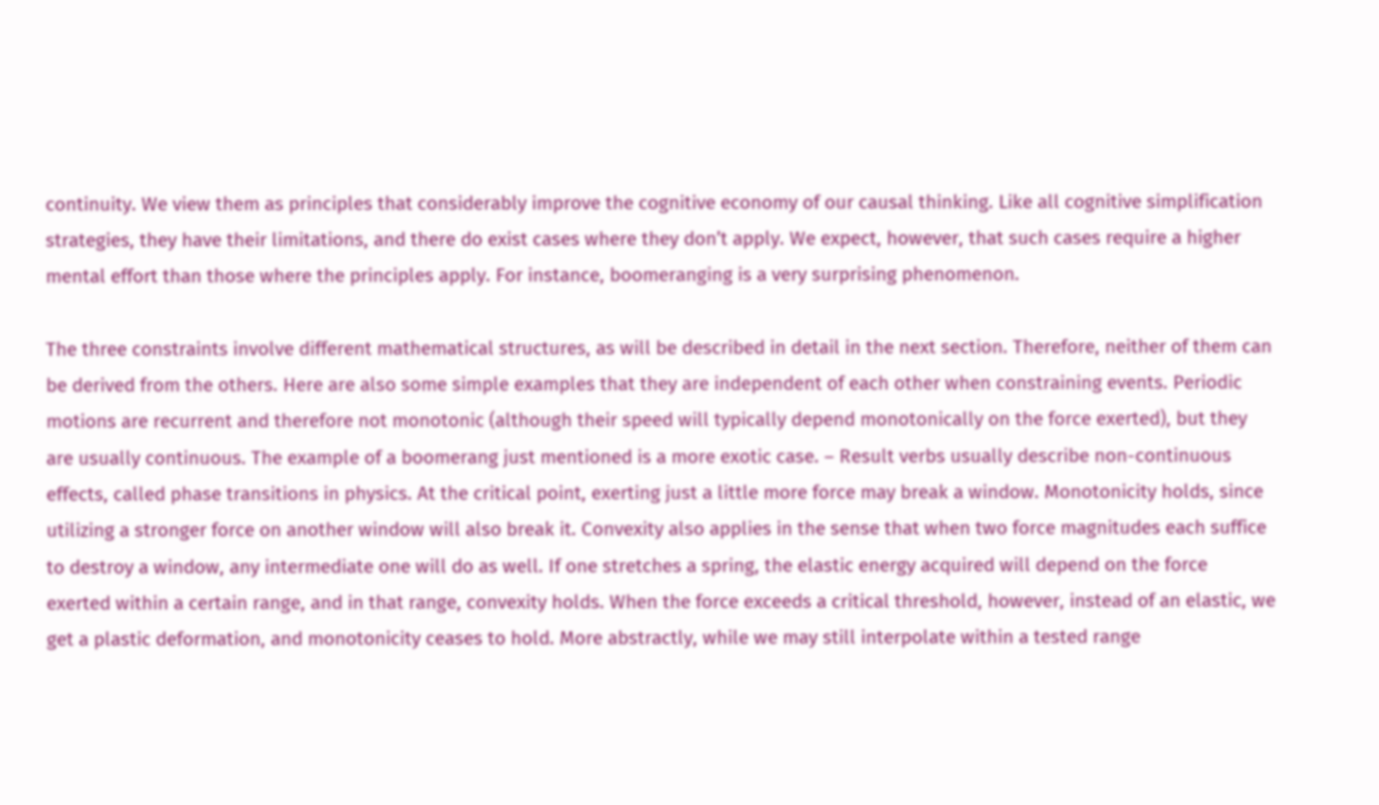continuity. We view them as principles that considerably improve the cognitive economy of our causal thinking. Like all cognitive simplification strategies, they have their limitations, and there do exist cases where they don’t apply. We expect, however, that such cases require a higher mental effort than those where the principles apply. For instance, boomeranging is a very surprising phenomenon.

The three constraints involve different mathematical structures, as will be described in detail in the next section. Therefore, neither of them can be derived from the others. Here are also some simple examples that they are independent of each other when constraining events. Periodic motions are recurrent and therefore not monotonic (although their speed will typically depend monotonically on the force exerted), but they are usually continuous. The example of a boomerang just mentioned is a more exotic case. – Result verbs usually describe non-continuous effects, called phase transitions in physics. At the critical point, exerting just a little more force may break a window. Monotonicity holds, since utilizing a stronger force on another window will also break it. Convexity also applies in the sense that when two force magnitudes each suffice to destroy a window, any intermediate one will do as well. If one stretches a spring, the elastic energy acquired will depend on the force exerted within a certain range, and in that range, convexity holds. When the force exceeds a critical threshold, however, instead of an elastic, we get a plastic deformation, and monotonicity ceases to hold. More abstractly, while we may still interpolate within a tested range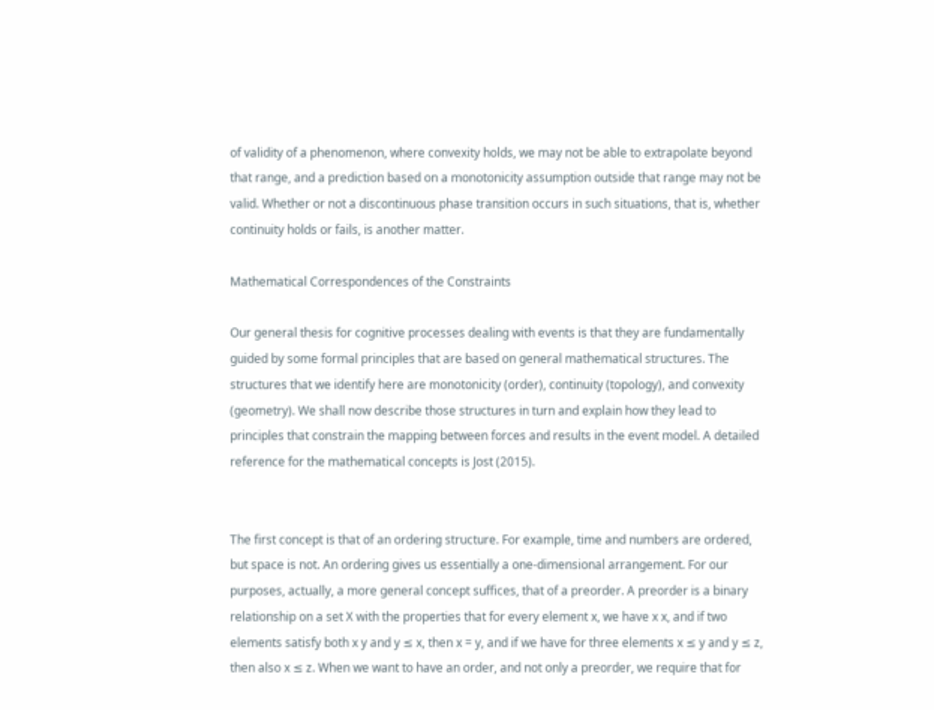of validity of a phenomenon, where convexity holds, we may not be able to extrapolate beyond that range, and a prediction based on a monotonicity assumption outside that range may not be valid. Whether or not a discontinuous phase transition occurs in such situations, that is, whether continuity holds or fails, is another matter.

Mathematical Correspondences of the Constraints

Our general thesis for cognitive processes dealing with events is that they are fundamentally guided by some formal principles that are based on general mathematical structures. The structures that we identify here are monotonicity (order), continuity (topology), and convexity (geometry). We shall now describe those structures in turn and explain how they lead to principles that constrain the mapping between forces and results in the event model. A detailed reference for the mathematical concepts is Jost (2015).


The first concept is that of an ordering structure. For example, time and numbers are ordered, but space is not. An ordering gives us essentially a one-dimensional arrangement. For our purposes, actually, a more general concept suffices, that of a preorder. A preorder is a binary relationship on a set X with the properties that for every element x, we have x x, and if two elements satisfy both x y and y ≤ x, then x = y, and if we have for three elements x ≤ y and y ≤ z, then also x ≤ z. When we want to have an order, and not only a preorder, we require that for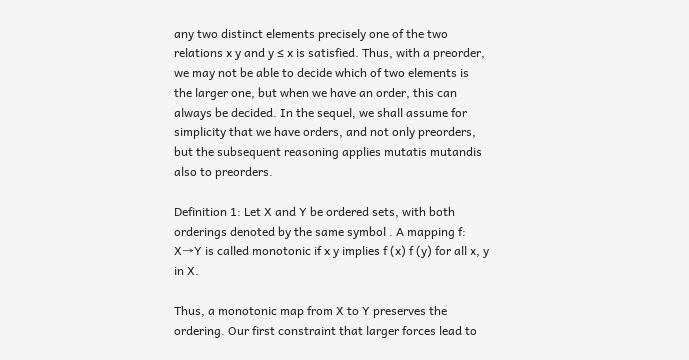any two distinct elements precisely one of the two relations x y and y ≤ x is satisfied. Thus, with a preorder, we may not be able to decide which of two elements is the larger one, but when we have an order, this can always be decided. In the sequel, we shall assume for simplicity that we have orders, and not only preorders, but the subsequent reasoning applies mutatis mutandis also to preorders.

Definition 1: Let X and Y be ordered sets, with both orderings denoted by the same symbol . A mapping f: X→Y is called monotonic if x y implies f (x) f (y) for all x, y in X.

Thus, a monotonic map from X to Y preserves the ordering. Our first constraint that larger forces lead to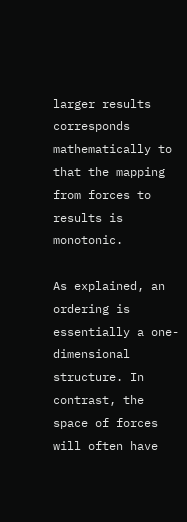larger results corresponds mathematically to that the mapping from forces to results is monotonic.

As explained, an ordering is essentially a one-dimensional structure. In contrast, the space of forces will often have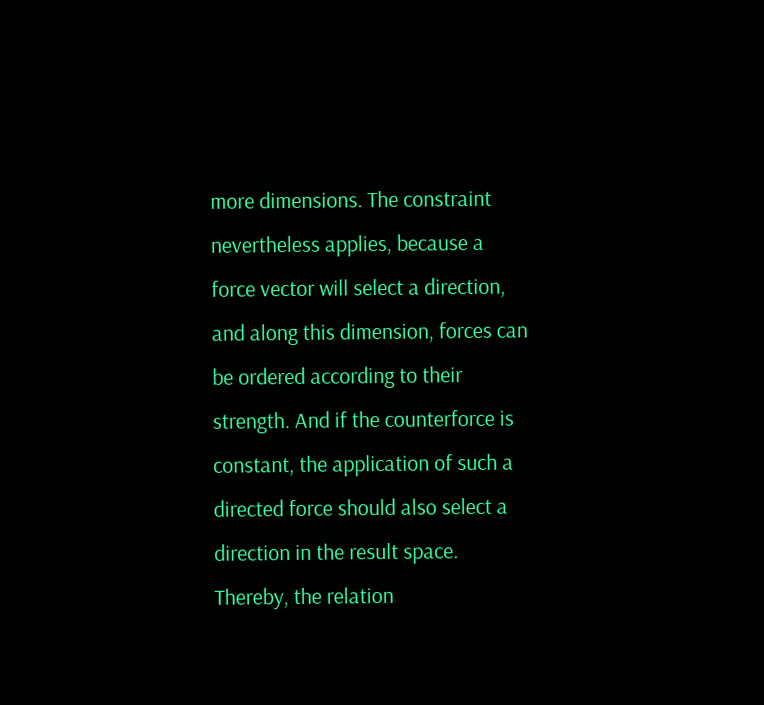more dimensions. The constraint nevertheless applies, because a force vector will select a direction, and along this dimension, forces can be ordered according to their strength. And if the counterforce is constant, the application of such a directed force should also select a direction in the result space. Thereby, the relation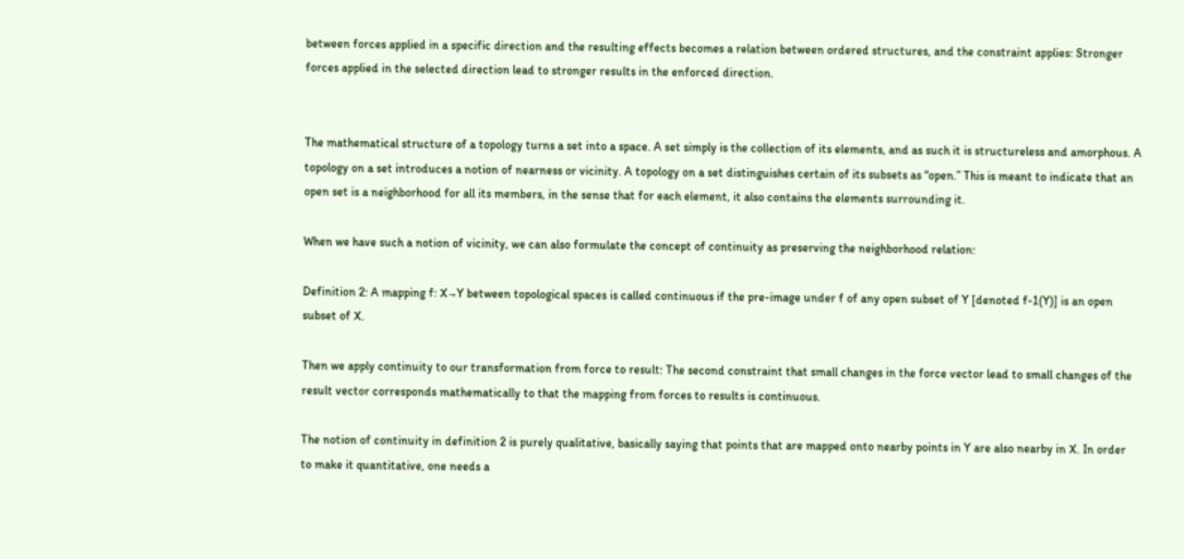between forces applied in a specific direction and the resulting effects becomes a relation between ordered structures, and the constraint applies: Stronger forces applied in the selected direction lead to stronger results in the enforced direction.


The mathematical structure of a topology turns a set into a space. A set simply is the collection of its elements, and as such it is structureless and amorphous. A topology on a set introduces a notion of nearness or vicinity. A topology on a set distinguishes certain of its subsets as “open.” This is meant to indicate that an open set is a neighborhood for all its members, in the sense that for each element, it also contains the elements surrounding it.

When we have such a notion of vicinity, we can also formulate the concept of continuity as preserving the neighborhood relation:

Definition 2: A mapping f: X→Y between topological spaces is called continuous if the pre-image under f of any open subset of Y [denoted f-1(Y)] is an open subset of X.

Then we apply continuity to our transformation from force to result: The second constraint that small changes in the force vector lead to small changes of the result vector corresponds mathematically to that the mapping from forces to results is continuous.

The notion of continuity in definition 2 is purely qualitative, basically saying that points that are mapped onto nearby points in Y are also nearby in X. In order to make it quantitative, one needs a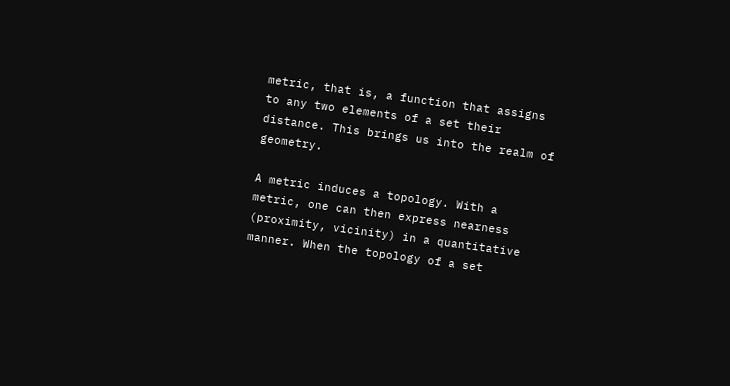metric, that is, a function that assigns to any two elements of a set their distance. This brings us into the realm of geometry.

A metric induces a topology. With a metric, one can then express nearness (proximity, vicinity) in a quantitative manner. When the topology of a set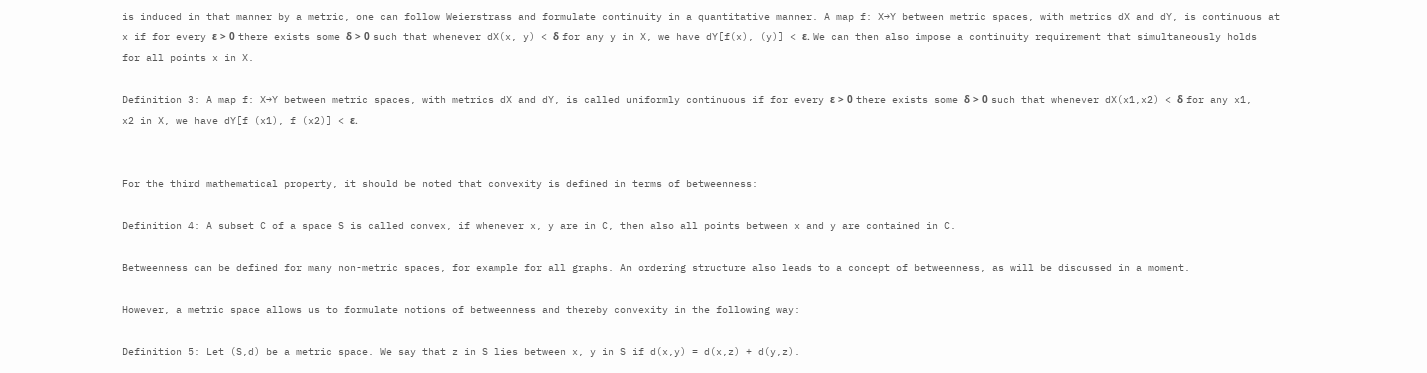is induced in that manner by a metric, one can follow Weierstrass and formulate continuity in a quantitative manner. A map f: X→Y between metric spaces, with metrics dX and dY, is continuous at x if for every ε > 0 there exists some δ > 0 such that whenever dX(x, y) < δ for any y in X, we have dY[f(x), (y)] < ε. We can then also impose a continuity requirement that simultaneously holds for all points x in X.

Definition 3: A map f: X→Y between metric spaces, with metrics dX and dY, is called uniformly continuous if for every ε > 0 there exists some δ > 0 such that whenever dX(x1,x2) < δ for any x1, x2 in X, we have dY[f (x1), f (x2)] < ε.


For the third mathematical property, it should be noted that convexity is defined in terms of betweenness:

Definition 4: A subset C of a space S is called convex, if whenever x, y are in C, then also all points between x and y are contained in C.

Betweenness can be defined for many non-metric spaces, for example for all graphs. An ordering structure also leads to a concept of betweenness, as will be discussed in a moment.

However, a metric space allows us to formulate notions of betweenness and thereby convexity in the following way:

Definition 5: Let (S,d) be a metric space. We say that z in S lies between x, y in S if d(x,y) = d(x,z) + d(y,z).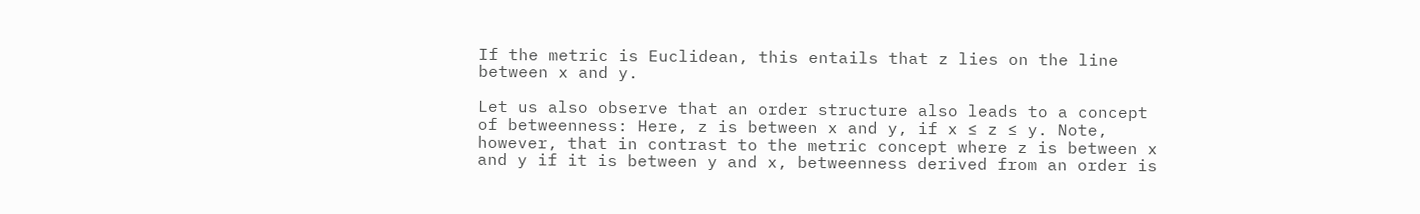If the metric is Euclidean, this entails that z lies on the line between x and y.

Let us also observe that an order structure also leads to a concept of betweenness: Here, z is between x and y, if x ≤ z ≤ y. Note, however, that in contrast to the metric concept where z is between x and y if it is between y and x, betweenness derived from an order is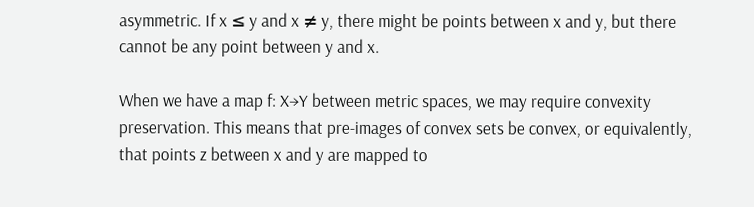asymmetric. If x ≤ y and x ≠ y, there might be points between x and y, but there cannot be any point between y and x.

When we have a map f: X→Y between metric spaces, we may require convexity preservation. This means that pre-images of convex sets be convex, or equivalently, that points z between x and y are mapped to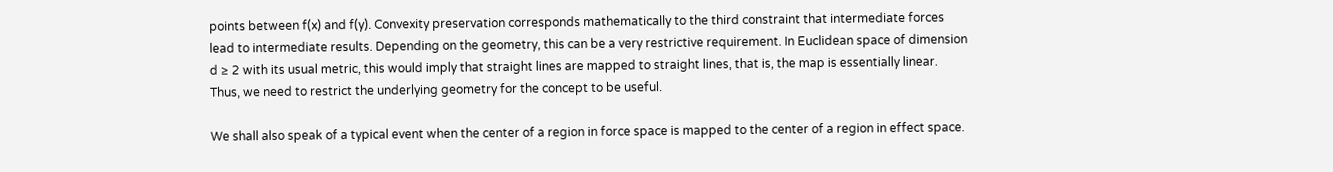points between f(x) and f(y). Convexity preservation corresponds mathematically to the third constraint that intermediate forces lead to intermediate results. Depending on the geometry, this can be a very restrictive requirement. In Euclidean space of dimension d ≥ 2 with its usual metric, this would imply that straight lines are mapped to straight lines, that is, the map is essentially linear. Thus, we need to restrict the underlying geometry for the concept to be useful.

We shall also speak of a typical event when the center of a region in force space is mapped to the center of a region in effect space.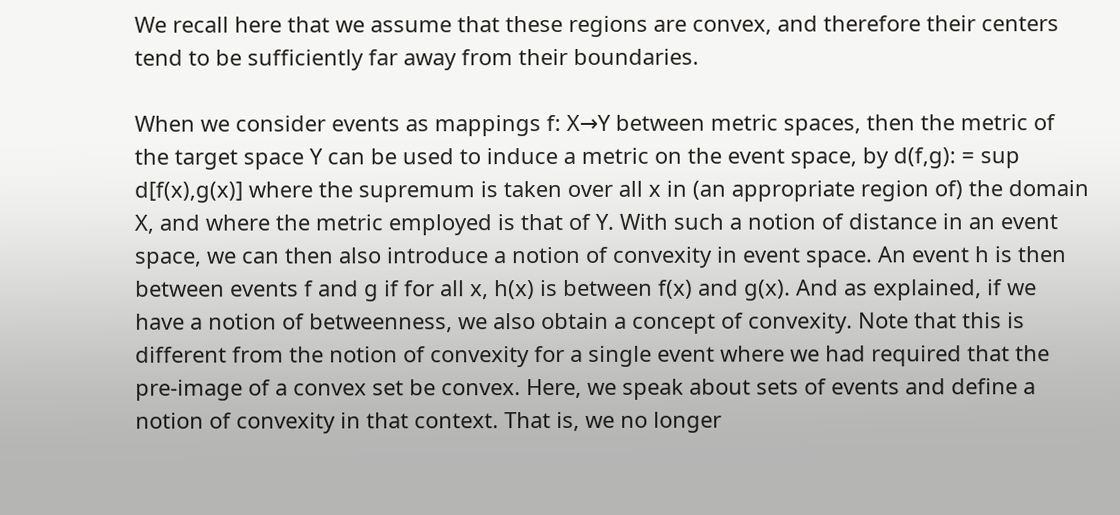We recall here that we assume that these regions are convex, and therefore their centers tend to be sufficiently far away from their boundaries.

When we consider events as mappings f: X→Y between metric spaces, then the metric of the target space Y can be used to induce a metric on the event space, by d(f,g): = sup d[f(x),g(x)] where the supremum is taken over all x in (an appropriate region of) the domain X, and where the metric employed is that of Y. With such a notion of distance in an event space, we can then also introduce a notion of convexity in event space. An event h is then between events f and g if for all x, h(x) is between f(x) and g(x). And as explained, if we have a notion of betweenness, we also obtain a concept of convexity. Note that this is different from the notion of convexity for a single event where we had required that the pre-image of a convex set be convex. Here, we speak about sets of events and define a notion of convexity in that context. That is, we no longer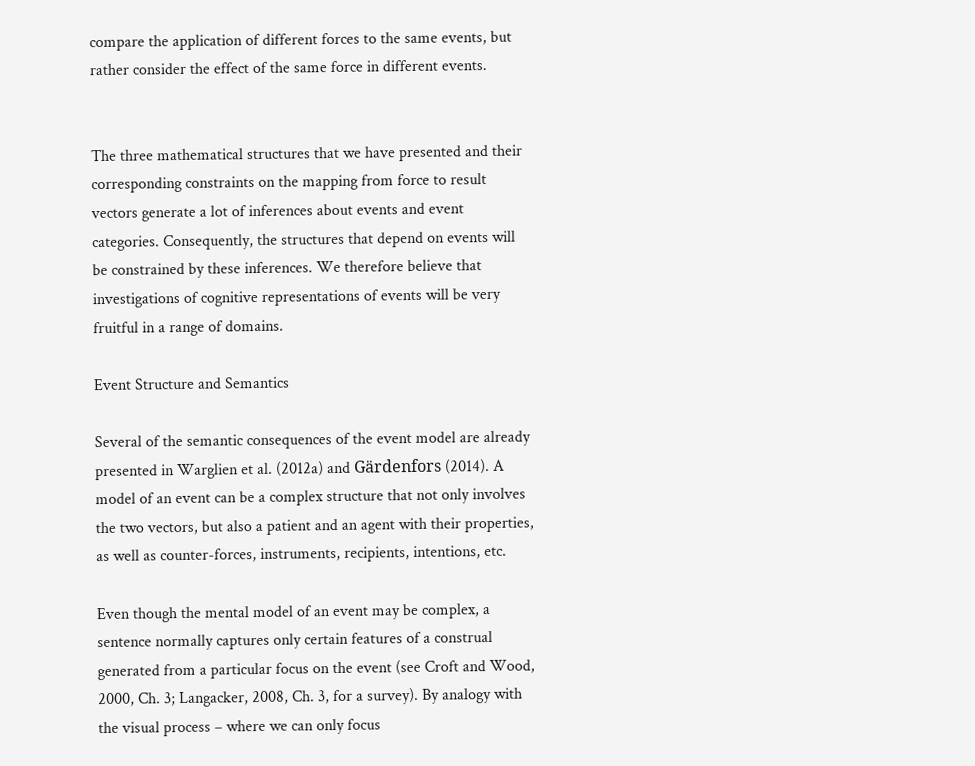compare the application of different forces to the same events, but rather consider the effect of the same force in different events.


The three mathematical structures that we have presented and their corresponding constraints on the mapping from force to result vectors generate a lot of inferences about events and event categories. Consequently, the structures that depend on events will be constrained by these inferences. We therefore believe that investigations of cognitive representations of events will be very fruitful in a range of domains.

Event Structure and Semantics

Several of the semantic consequences of the event model are already presented in Warglien et al. (2012a) and Gärdenfors (2014). A model of an event can be a complex structure that not only involves the two vectors, but also a patient and an agent with their properties, as well as counter-forces, instruments, recipients, intentions, etc.

Even though the mental model of an event may be complex, a sentence normally captures only certain features of a construal generated from a particular focus on the event (see Croft and Wood, 2000, Ch. 3; Langacker, 2008, Ch. 3, for a survey). By analogy with the visual process – where we can only focus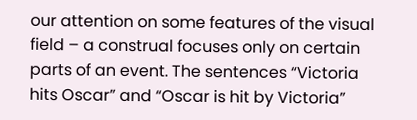our attention on some features of the visual field – a construal focuses only on certain parts of an event. The sentences “Victoria hits Oscar” and “Oscar is hit by Victoria”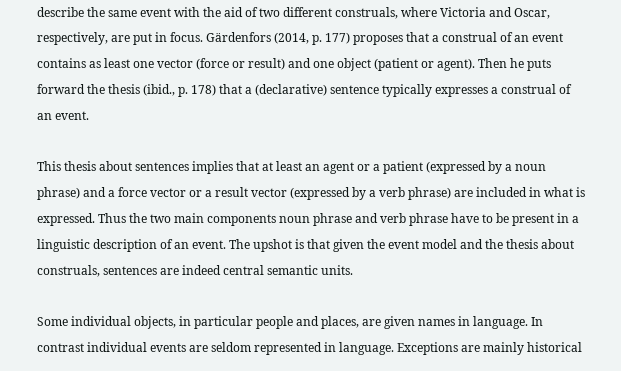describe the same event with the aid of two different construals, where Victoria and Oscar, respectively, are put in focus. Gärdenfors (2014, p. 177) proposes that a construal of an event contains as least one vector (force or result) and one object (patient or agent). Then he puts forward the thesis (ibid., p. 178) that a (declarative) sentence typically expresses a construal of an event.

This thesis about sentences implies that at least an agent or a patient (expressed by a noun phrase) and a force vector or a result vector (expressed by a verb phrase) are included in what is expressed. Thus the two main components noun phrase and verb phrase have to be present in a linguistic description of an event. The upshot is that given the event model and the thesis about construals, sentences are indeed central semantic units.

Some individual objects, in particular people and places, are given names in language. In contrast individual events are seldom represented in language. Exceptions are mainly historical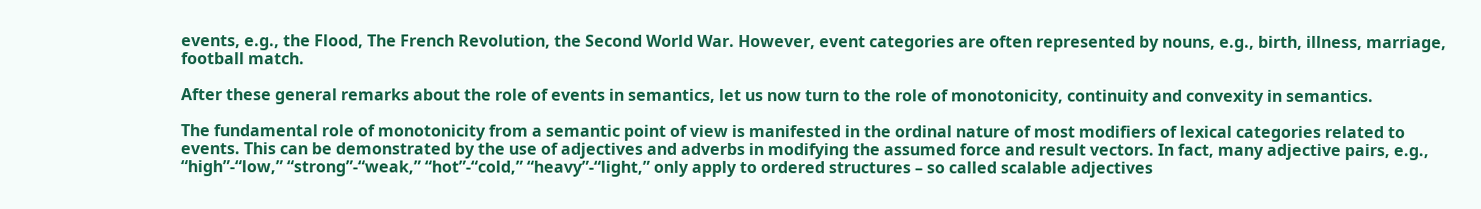events, e.g., the Flood, The French Revolution, the Second World War. However, event categories are often represented by nouns, e.g., birth, illness, marriage, football match.

After these general remarks about the role of events in semantics, let us now turn to the role of monotonicity, continuity and convexity in semantics.

The fundamental role of monotonicity from a semantic point of view is manifested in the ordinal nature of most modifiers of lexical categories related to events. This can be demonstrated by the use of adjectives and adverbs in modifying the assumed force and result vectors. In fact, many adjective pairs, e.g., “high”-“low,” “strong”-“weak,” “hot”-“cold,” “heavy”-“light,” only apply to ordered structures – so called scalable adjectives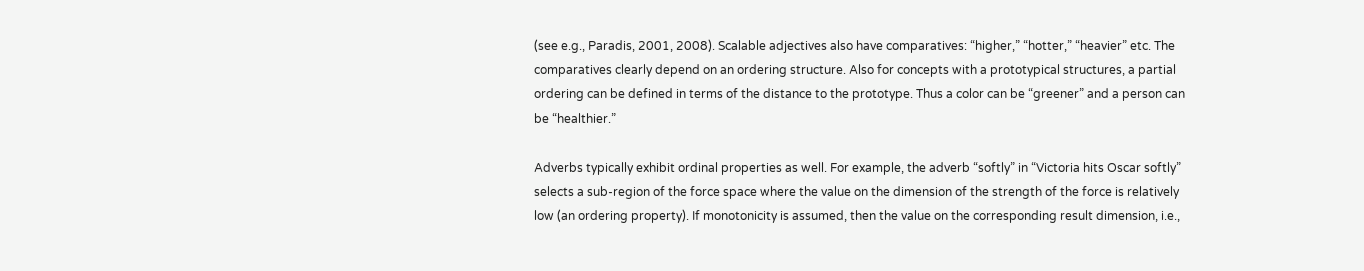(see e.g., Paradis, 2001, 2008). Scalable adjectives also have comparatives: “higher,” “hotter,” “heavier” etc. The comparatives clearly depend on an ordering structure. Also for concepts with a prototypical structures, a partial ordering can be defined in terms of the distance to the prototype. Thus a color can be “greener” and a person can be “healthier.”

Adverbs typically exhibit ordinal properties as well. For example, the adverb “softly” in “Victoria hits Oscar softly” selects a sub-region of the force space where the value on the dimension of the strength of the force is relatively low (an ordering property). If monotonicity is assumed, then the value on the corresponding result dimension, i.e.,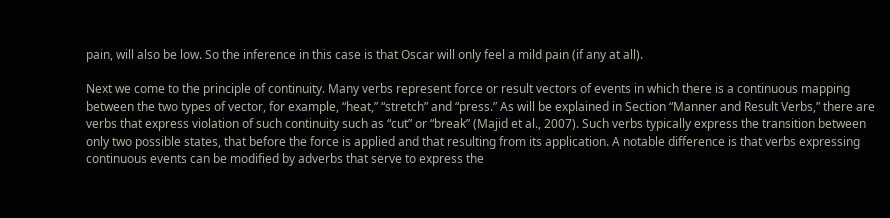pain, will also be low. So the inference in this case is that Oscar will only feel a mild pain (if any at all).

Next we come to the principle of continuity. Many verbs represent force or result vectors of events in which there is a continuous mapping between the two types of vector, for example, “heat,” “stretch” and “press.” As will be explained in Section “Manner and Result Verbs,” there are verbs that express violation of such continuity such as “cut” or “break” (Majid et al., 2007). Such verbs typically express the transition between only two possible states, that before the force is applied and that resulting from its application. A notable difference is that verbs expressing continuous events can be modified by adverbs that serve to express the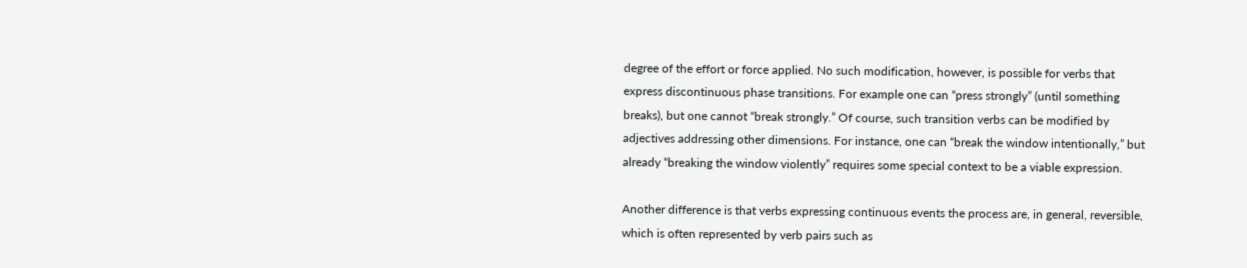degree of the effort or force applied. No such modification, however, is possible for verbs that express discontinuous phase transitions. For example one can “press strongly” (until something breaks), but one cannot “break strongly.” Of course, such transition verbs can be modified by adjectives addressing other dimensions. For instance, one can “break the window intentionally,” but already “breaking the window violently” requires some special context to be a viable expression.

Another difference is that verbs expressing continuous events the process are, in general, reversible, which is often represented by verb pairs such as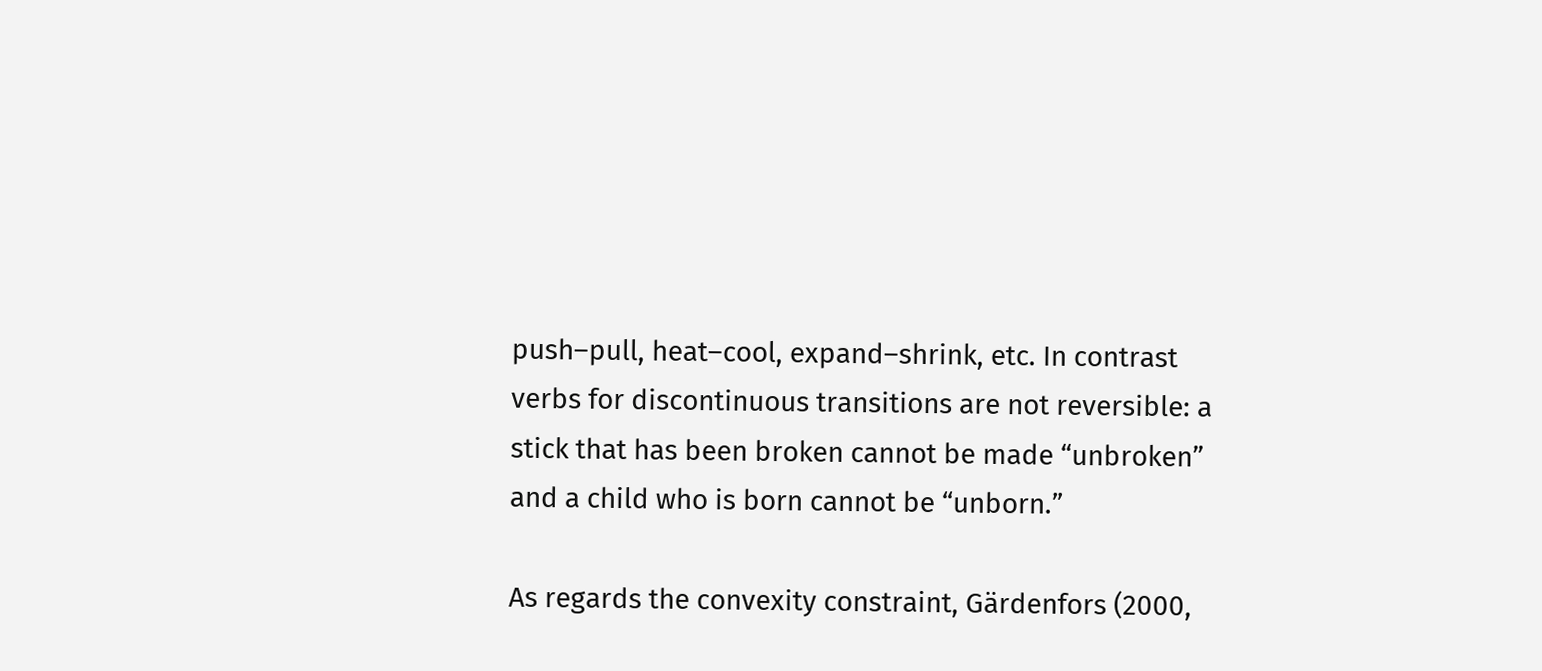push–pull, heat–cool, expand–shrink, etc. In contrast verbs for discontinuous transitions are not reversible: a stick that has been broken cannot be made “unbroken” and a child who is born cannot be “unborn.”

As regards the convexity constraint, Gärdenfors (2000,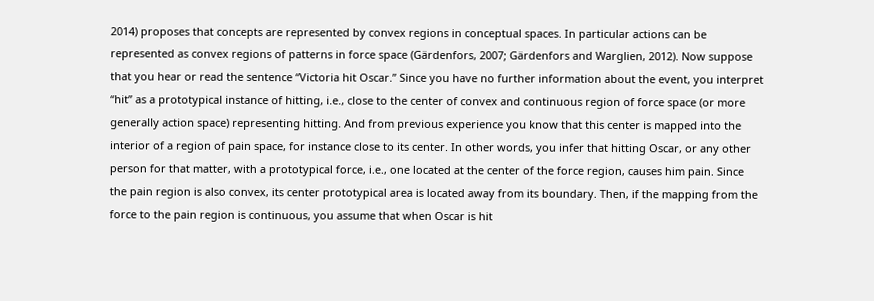2014) proposes that concepts are represented by convex regions in conceptual spaces. In particular actions can be represented as convex regions of patterns in force space (Gärdenfors, 2007; Gärdenfors and Warglien, 2012). Now suppose that you hear or read the sentence “Victoria hit Oscar.” Since you have no further information about the event, you interpret “hit” as a prototypical instance of hitting, i.e., close to the center of convex and continuous region of force space (or more generally action space) representing hitting. And from previous experience you know that this center is mapped into the interior of a region of pain space, for instance close to its center. In other words, you infer that hitting Oscar, or any other person for that matter, with a prototypical force, i.e., one located at the center of the force region, causes him pain. Since the pain region is also convex, its center prototypical area is located away from its boundary. Then, if the mapping from the force to the pain region is continuous, you assume that when Oscar is hit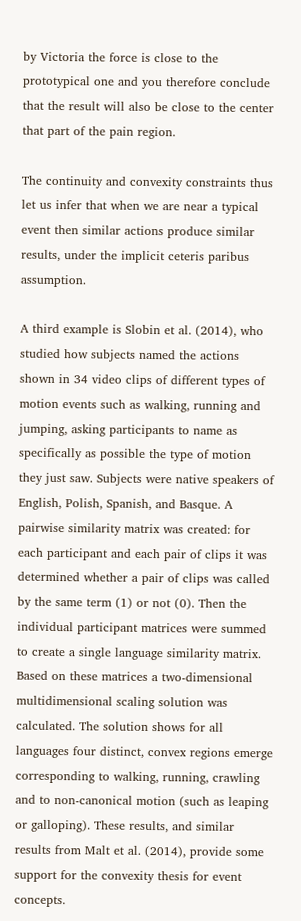by Victoria the force is close to the prototypical one and you therefore conclude that the result will also be close to the center that part of the pain region.

The continuity and convexity constraints thus let us infer that when we are near a typical event then similar actions produce similar results, under the implicit ceteris paribus assumption.

A third example is Slobin et al. (2014), who studied how subjects named the actions shown in 34 video clips of different types of motion events such as walking, running and jumping, asking participants to name as specifically as possible the type of motion they just saw. Subjects were native speakers of English, Polish, Spanish, and Basque. A pairwise similarity matrix was created: for each participant and each pair of clips it was determined whether a pair of clips was called by the same term (1) or not (0). Then the individual participant matrices were summed to create a single language similarity matrix. Based on these matrices a two-dimensional multidimensional scaling solution was calculated. The solution shows for all languages four distinct, convex regions emerge corresponding to walking, running, crawling and to non-canonical motion (such as leaping or galloping). These results, and similar results from Malt et al. (2014), provide some support for the convexity thesis for event concepts.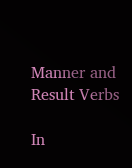Manner and Result Verbs

In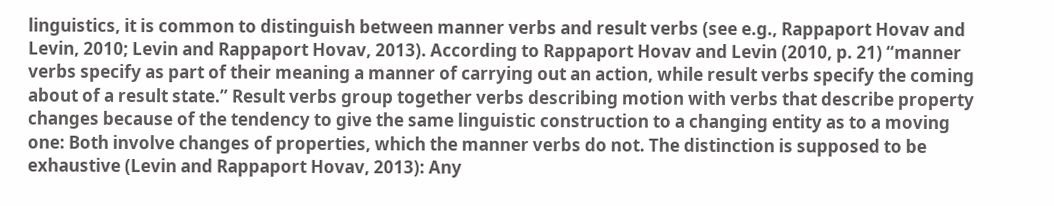linguistics, it is common to distinguish between manner verbs and result verbs (see e.g., Rappaport Hovav and Levin, 2010; Levin and Rappaport Hovav, 2013). According to Rappaport Hovav and Levin (2010, p. 21) “manner verbs specify as part of their meaning a manner of carrying out an action, while result verbs specify the coming about of a result state.” Result verbs group together verbs describing motion with verbs that describe property changes because of the tendency to give the same linguistic construction to a changing entity as to a moving one: Both involve changes of properties, which the manner verbs do not. The distinction is supposed to be exhaustive (Levin and Rappaport Hovav, 2013): Any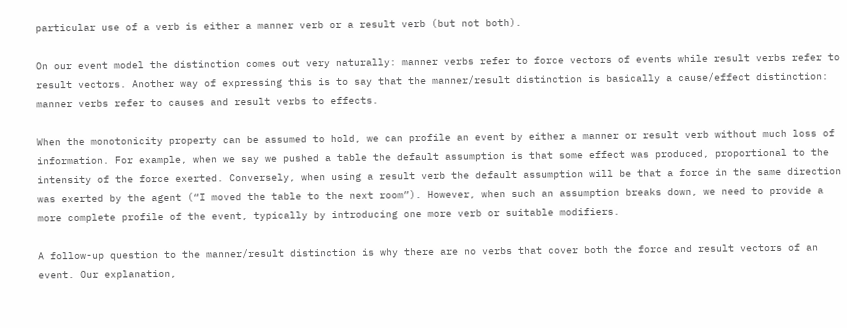particular use of a verb is either a manner verb or a result verb (but not both).

On our event model the distinction comes out very naturally: manner verbs refer to force vectors of events while result verbs refer to result vectors. Another way of expressing this is to say that the manner/result distinction is basically a cause/effect distinction: manner verbs refer to causes and result verbs to effects.

When the monotonicity property can be assumed to hold, we can profile an event by either a manner or result verb without much loss of information. For example, when we say we pushed a table the default assumption is that some effect was produced, proportional to the intensity of the force exerted. Conversely, when using a result verb the default assumption will be that a force in the same direction was exerted by the agent (“I moved the table to the next room”). However, when such an assumption breaks down, we need to provide a more complete profile of the event, typically by introducing one more verb or suitable modifiers.

A follow-up question to the manner/result distinction is why there are no verbs that cover both the force and result vectors of an event. Our explanation,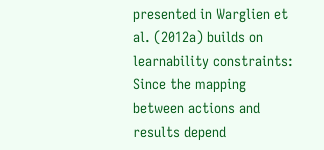presented in Warglien et al. (2012a) builds on learnability constraints: Since the mapping between actions and results depend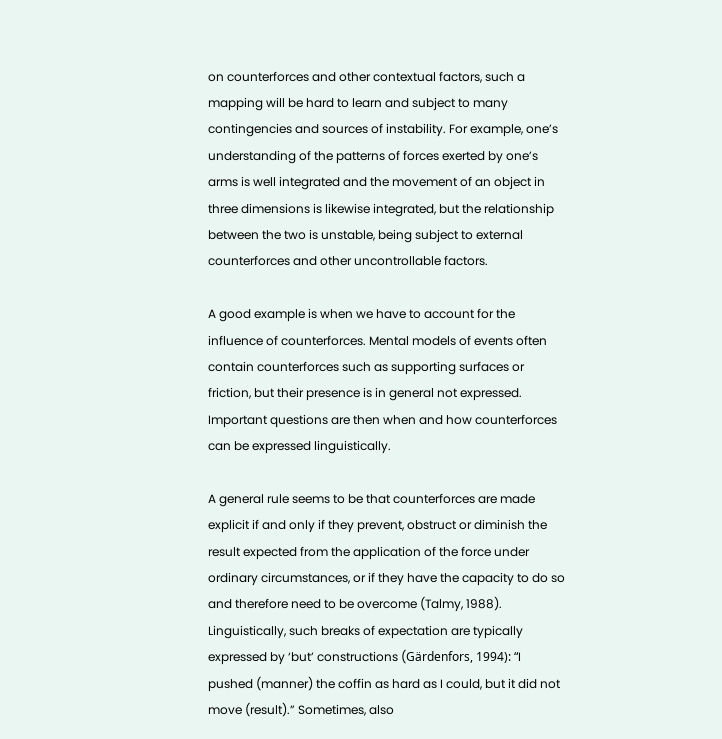on counterforces and other contextual factors, such a mapping will be hard to learn and subject to many contingencies and sources of instability. For example, one’s understanding of the patterns of forces exerted by one’s arms is well integrated and the movement of an object in three dimensions is likewise integrated, but the relationship between the two is unstable, being subject to external counterforces and other uncontrollable factors.

A good example is when we have to account for the influence of counterforces. Mental models of events often contain counterforces such as supporting surfaces or friction, but their presence is in general not expressed. Important questions are then when and how counterforces can be expressed linguistically.

A general rule seems to be that counterforces are made explicit if and only if they prevent, obstruct or diminish the result expected from the application of the force under ordinary circumstances, or if they have the capacity to do so and therefore need to be overcome (Talmy, 1988). Linguistically, such breaks of expectation are typically expressed by ‘but’ constructions (Gärdenfors, 1994): “I pushed (manner) the coffin as hard as I could, but it did not move (result).” Sometimes, also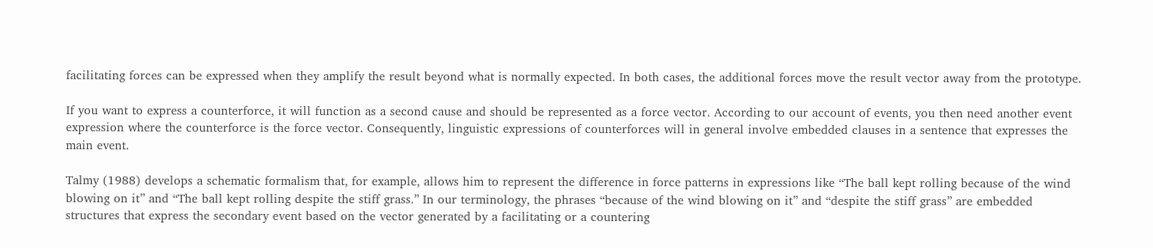facilitating forces can be expressed when they amplify the result beyond what is normally expected. In both cases, the additional forces move the result vector away from the prototype.

If you want to express a counterforce, it will function as a second cause and should be represented as a force vector. According to our account of events, you then need another event expression where the counterforce is the force vector. Consequently, linguistic expressions of counterforces will in general involve embedded clauses in a sentence that expresses the main event.

Talmy (1988) develops a schematic formalism that, for example, allows him to represent the difference in force patterns in expressions like “The ball kept rolling because of the wind blowing on it” and “The ball kept rolling despite the stiff grass.” In our terminology, the phrases “because of the wind blowing on it” and “despite the stiff grass” are embedded structures that express the secondary event based on the vector generated by a facilitating or a countering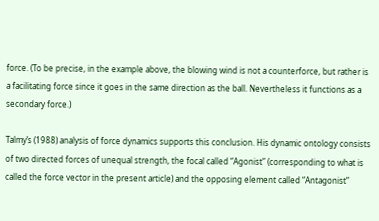force. (To be precise, in the example above, the blowing wind is not a counterforce, but rather is a facilitating force since it goes in the same direction as the ball. Nevertheless it functions as a secondary force.)

Talmy’s (1988) analysis of force dynamics supports this conclusion. His dynamic ontology consists of two directed forces of unequal strength, the focal called “Agonist” (corresponding to what is called the force vector in the present article) and the opposing element called “Antagonist”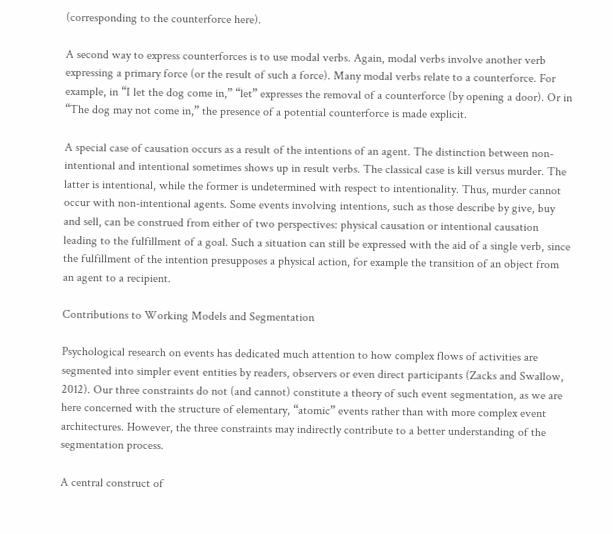(corresponding to the counterforce here).

A second way to express counterforces is to use modal verbs. Again, modal verbs involve another verb expressing a primary force (or the result of such a force). Many modal verbs relate to a counterforce. For example, in “I let the dog come in,” “let” expresses the removal of a counterforce (by opening a door). Or in “The dog may not come in,” the presence of a potential counterforce is made explicit.

A special case of causation occurs as a result of the intentions of an agent. The distinction between non-intentional and intentional sometimes shows up in result verbs. The classical case is kill versus murder. The latter is intentional, while the former is undetermined with respect to intentionality. Thus, murder cannot occur with non-intentional agents. Some events involving intentions, such as those describe by give, buy and sell, can be construed from either of two perspectives: physical causation or intentional causation leading to the fulfillment of a goal. Such a situation can still be expressed with the aid of a single verb, since the fulfillment of the intention presupposes a physical action, for example the transition of an object from an agent to a recipient.

Contributions to Working Models and Segmentation

Psychological research on events has dedicated much attention to how complex flows of activities are segmented into simpler event entities by readers, observers or even direct participants (Zacks and Swallow, 2012). Our three constraints do not (and cannot) constitute a theory of such event segmentation, as we are here concerned with the structure of elementary, “atomic” events rather than with more complex event architectures. However, the three constraints may indirectly contribute to a better understanding of the segmentation process.

A central construct of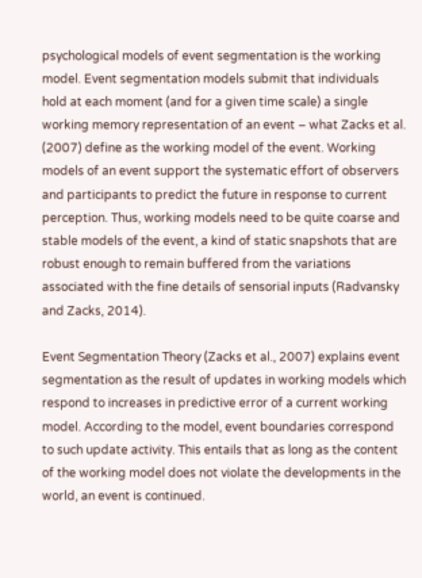psychological models of event segmentation is the working model. Event segmentation models submit that individuals hold at each moment (and for a given time scale) a single working memory representation of an event – what Zacks et al. (2007) define as the working model of the event. Working models of an event support the systematic effort of observers and participants to predict the future in response to current perception. Thus, working models need to be quite coarse and stable models of the event, a kind of static snapshots that are robust enough to remain buffered from the variations associated with the fine details of sensorial inputs (Radvansky and Zacks, 2014).

Event Segmentation Theory (Zacks et al., 2007) explains event segmentation as the result of updates in working models which respond to increases in predictive error of a current working model. According to the model, event boundaries correspond to such update activity. This entails that as long as the content of the working model does not violate the developments in the world, an event is continued.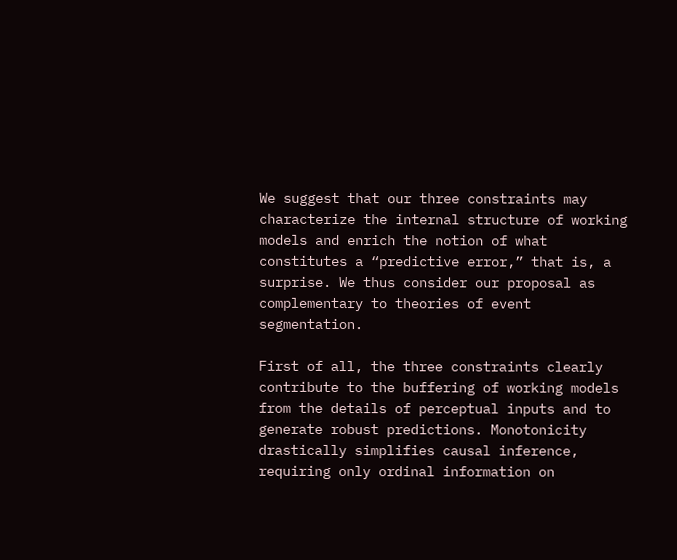We suggest that our three constraints may characterize the internal structure of working models and enrich the notion of what constitutes a “predictive error,” that is, a surprise. We thus consider our proposal as complementary to theories of event segmentation.

First of all, the three constraints clearly contribute to the buffering of working models from the details of perceptual inputs and to generate robust predictions. Monotonicity drastically simplifies causal inference, requiring only ordinal information on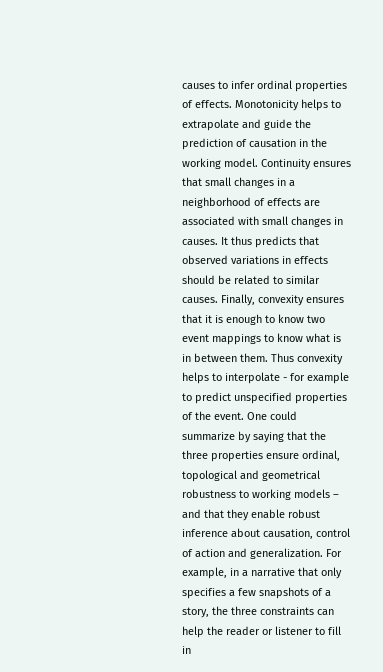causes to infer ordinal properties of effects. Monotonicity helps to extrapolate and guide the prediction of causation in the working model. Continuity ensures that small changes in a neighborhood of effects are associated with small changes in causes. It thus predicts that observed variations in effects should be related to similar causes. Finally, convexity ensures that it is enough to know two event mappings to know what is in between them. Thus convexity helps to interpolate - for example to predict unspecified properties of the event. One could summarize by saying that the three properties ensure ordinal, topological and geometrical robustness to working models – and that they enable robust inference about causation, control of action and generalization. For example, in a narrative that only specifies a few snapshots of a story, the three constraints can help the reader or listener to fill in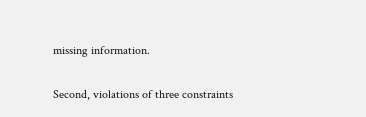missing information.

Second, violations of three constraints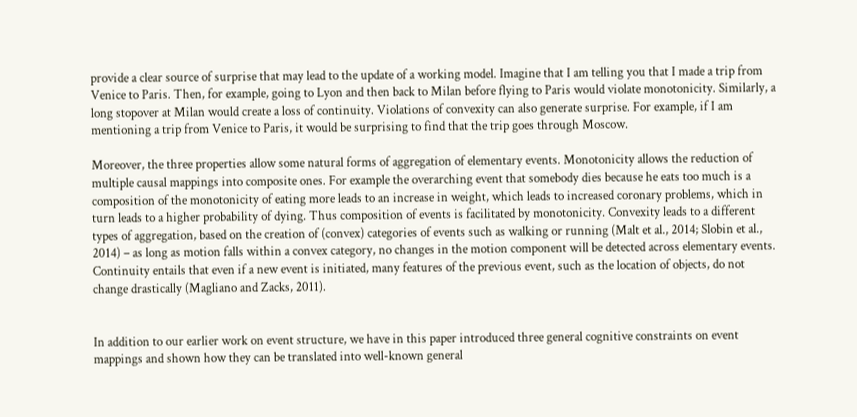provide a clear source of surprise that may lead to the update of a working model. Imagine that I am telling you that I made a trip from Venice to Paris. Then, for example, going to Lyon and then back to Milan before flying to Paris would violate monotonicity. Similarly, a long stopover at Milan would create a loss of continuity. Violations of convexity can also generate surprise. For example, if I am mentioning a trip from Venice to Paris, it would be surprising to find that the trip goes through Moscow.

Moreover, the three properties allow some natural forms of aggregation of elementary events. Monotonicity allows the reduction of multiple causal mappings into composite ones. For example the overarching event that somebody dies because he eats too much is a composition of the monotonicity of eating more leads to an increase in weight, which leads to increased coronary problems, which in turn leads to a higher probability of dying. Thus composition of events is facilitated by monotonicity. Convexity leads to a different types of aggregation, based on the creation of (convex) categories of events such as walking or running (Malt et al., 2014; Slobin et al., 2014) – as long as motion falls within a convex category, no changes in the motion component will be detected across elementary events. Continuity entails that even if a new event is initiated, many features of the previous event, such as the location of objects, do not change drastically (Magliano and Zacks, 2011).


In addition to our earlier work on event structure, we have in this paper introduced three general cognitive constraints on event mappings and shown how they can be translated into well-known general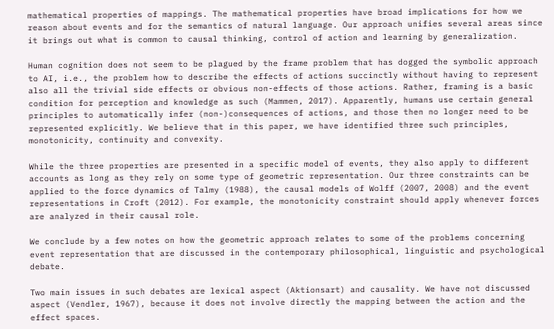mathematical properties of mappings. The mathematical properties have broad implications for how we reason about events and for the semantics of natural language. Our approach unifies several areas since it brings out what is common to causal thinking, control of action and learning by generalization.

Human cognition does not seem to be plagued by the frame problem that has dogged the symbolic approach to AI, i.e., the problem how to describe the effects of actions succinctly without having to represent also all the trivial side effects or obvious non-effects of those actions. Rather, framing is a basic condition for perception and knowledge as such (Mammen, 2017). Apparently, humans use certain general principles to automatically infer (non-)consequences of actions, and those then no longer need to be represented explicitly. We believe that in this paper, we have identified three such principles, monotonicity, continuity and convexity.

While the three properties are presented in a specific model of events, they also apply to different accounts as long as they rely on some type of geometric representation. Our three constraints can be applied to the force dynamics of Talmy (1988), the causal models of Wolff (2007, 2008) and the event representations in Croft (2012). For example, the monotonicity constraint should apply whenever forces are analyzed in their causal role.

We conclude by a few notes on how the geometric approach relates to some of the problems concerning event representation that are discussed in the contemporary philosophical, linguistic and psychological debate.

Two main issues in such debates are lexical aspect (Aktionsart) and causality. We have not discussed aspect (Vendler, 1967), because it does not involve directly the mapping between the action and the effect spaces.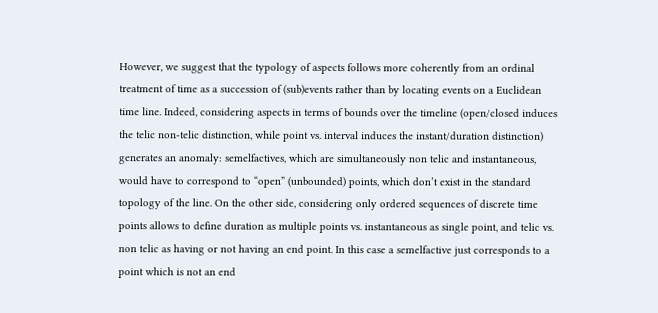However, we suggest that the typology of aspects follows more coherently from an ordinal treatment of time as a succession of (sub)events rather than by locating events on a Euclidean time line. Indeed, considering aspects in terms of bounds over the timeline (open/closed induces the telic non-telic distinction, while point vs. interval induces the instant/duration distinction) generates an anomaly: semelfactives, which are simultaneously non telic and instantaneous, would have to correspond to “open” (unbounded) points, which don’t exist in the standard topology of the line. On the other side, considering only ordered sequences of discrete time points allows to define duration as multiple points vs. instantaneous as single point, and telic vs. non telic as having or not having an end point. In this case a semelfactive just corresponds to a point which is not an end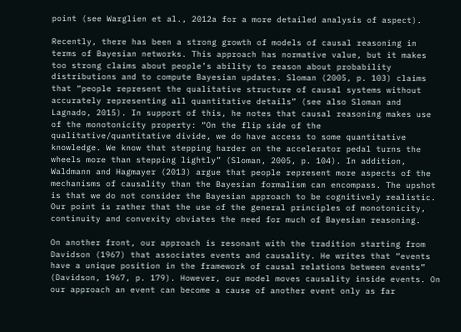point (see Warglien et al., 2012a for a more detailed analysis of aspect).

Recently, there has been a strong growth of models of causal reasoning in terms of Bayesian networks. This approach has normative value, but it makes too strong claims about people’s ability to reason about probability distributions and to compute Bayesian updates. Sloman (2005, p. 103) claims that “people represent the qualitative structure of causal systems without accurately representing all quantitative details” (see also Sloman and Lagnado, 2015). In support of this, he notes that causal reasoning makes use of the monotonicity property: “On the flip side of the qualitative/quantitative divide, we do have access to some quantitative knowledge. We know that stepping harder on the accelerator pedal turns the wheels more than stepping lightly” (Sloman, 2005, p. 104). In addition, Waldmann and Hagmayer (2013) argue that people represent more aspects of the mechanisms of causality than the Bayesian formalism can encompass. The upshot is that we do not consider the Bayesian approach to be cognitively realistic. Our point is rather that the use of the general principles of monotonicity, continuity and convexity obviates the need for much of Bayesian reasoning.

On another front, our approach is resonant with the tradition starting from Davidson (1967) that associates events and causality. He writes that “events have a unique position in the framework of causal relations between events” (Davidson, 1967, p. 179). However, our model moves causality inside events. On our approach an event can become a cause of another event only as far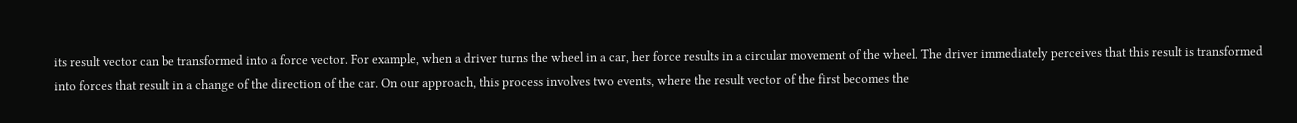its result vector can be transformed into a force vector. For example, when a driver turns the wheel in a car, her force results in a circular movement of the wheel. The driver immediately perceives that this result is transformed into forces that result in a change of the direction of the car. On our approach, this process involves two events, where the result vector of the first becomes the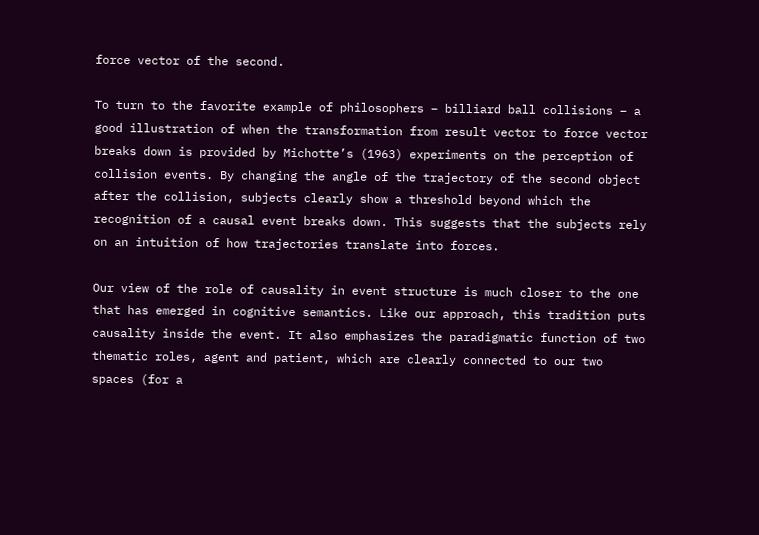force vector of the second.

To turn to the favorite example of philosophers – billiard ball collisions – a good illustration of when the transformation from result vector to force vector breaks down is provided by Michotte’s (1963) experiments on the perception of collision events. By changing the angle of the trajectory of the second object after the collision, subjects clearly show a threshold beyond which the recognition of a causal event breaks down. This suggests that the subjects rely on an intuition of how trajectories translate into forces.

Our view of the role of causality in event structure is much closer to the one that has emerged in cognitive semantics. Like our approach, this tradition puts causality inside the event. It also emphasizes the paradigmatic function of two thematic roles, agent and patient, which are clearly connected to our two spaces (for a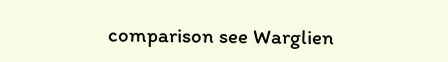comparison see Warglien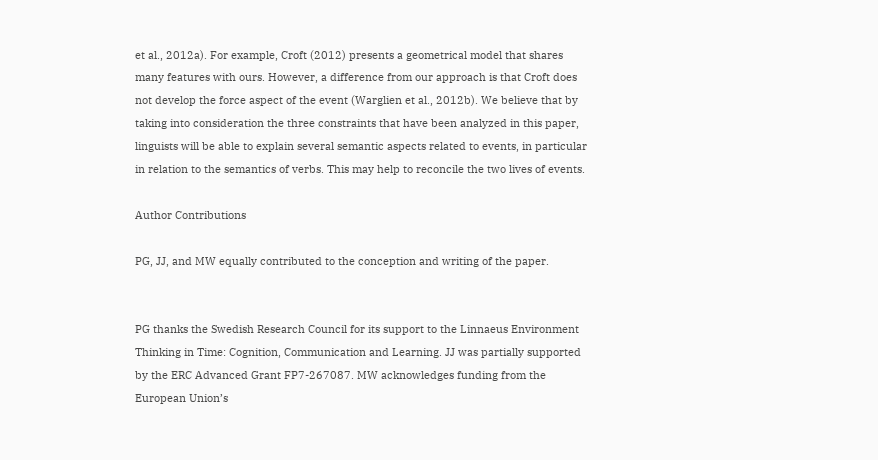et al., 2012a). For example, Croft (2012) presents a geometrical model that shares many features with ours. However, a difference from our approach is that Croft does not develop the force aspect of the event (Warglien et al., 2012b). We believe that by taking into consideration the three constraints that have been analyzed in this paper, linguists will be able to explain several semantic aspects related to events, in particular in relation to the semantics of verbs. This may help to reconcile the two lives of events.

Author Contributions

PG, JJ, and MW equally contributed to the conception and writing of the paper.


PG thanks the Swedish Research Council for its support to the Linnaeus Environment Thinking in Time: Cognition, Communication and Learning. JJ was partially supported by the ERC Advanced Grant FP7-267087. MW acknowledges funding from the European Union’s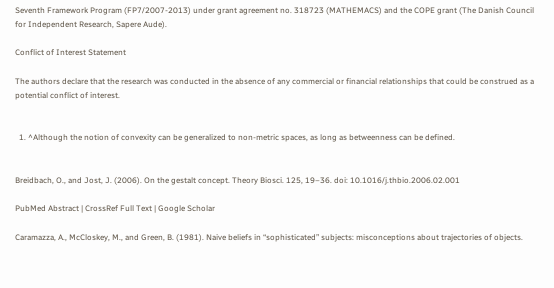Seventh Framework Program (FP7/2007-2013) under grant agreement no. 318723 (MATHEMACS) and the COPE grant (The Danish Council for Independent Research, Sapere Aude).

Conflict of Interest Statement

The authors declare that the research was conducted in the absence of any commercial or financial relationships that could be construed as a potential conflict of interest.


  1. ^Although the notion of convexity can be generalized to non-metric spaces, as long as betweenness can be defined.


Breidbach, O., and Jost, J. (2006). On the gestalt concept. Theory Biosci. 125, 19–36. doi: 10.1016/j.thbio.2006.02.001

PubMed Abstract | CrossRef Full Text | Google Scholar

Caramazza, A., McCloskey, M., and Green, B. (1981). Naive beliefs in “sophisticated” subjects: misconceptions about trajectories of objects.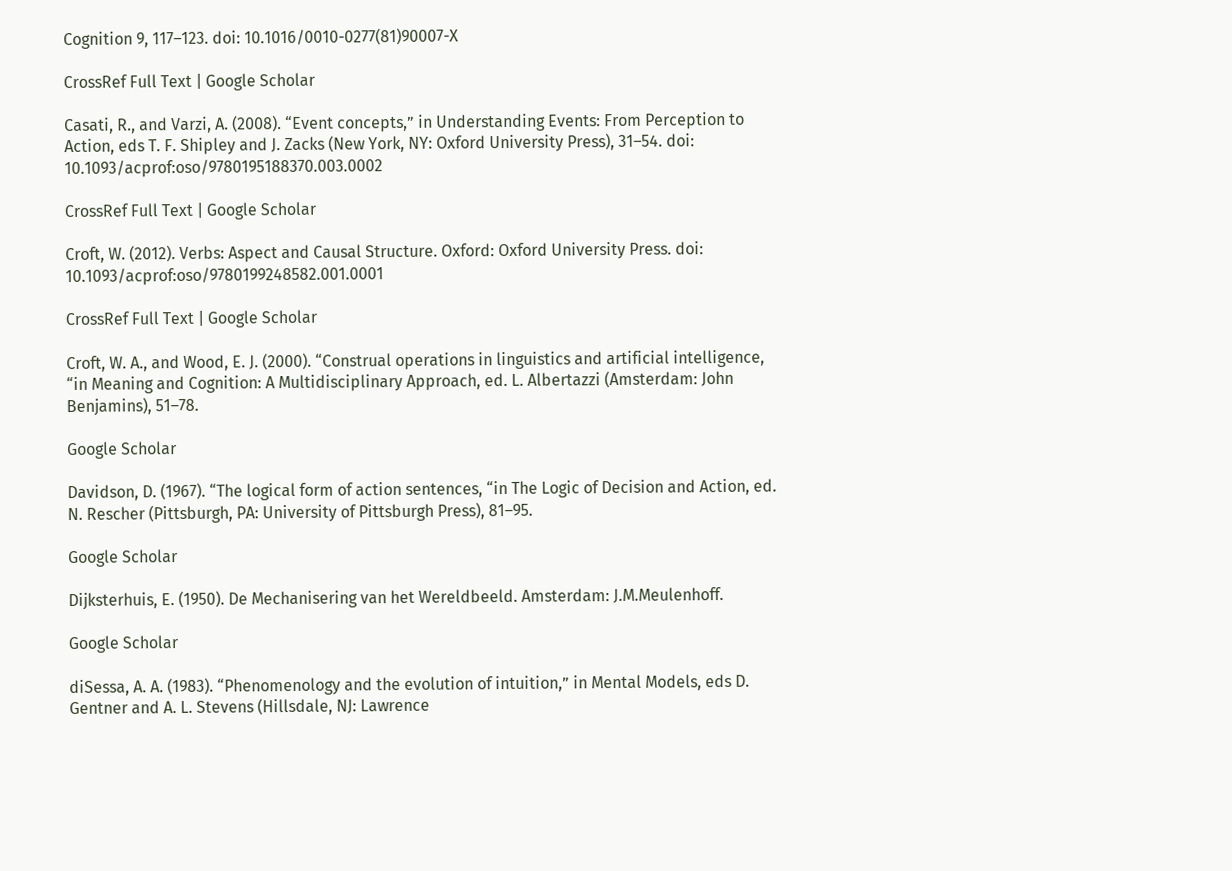Cognition 9, 117–123. doi: 10.1016/0010-0277(81)90007-X

CrossRef Full Text | Google Scholar

Casati, R., and Varzi, A. (2008). “Event concepts,” in Understanding Events: From Perception to Action, eds T. F. Shipley and J. Zacks (New York, NY: Oxford University Press), 31–54. doi: 10.1093/acprof:oso/9780195188370.003.0002

CrossRef Full Text | Google Scholar

Croft, W. (2012). Verbs: Aspect and Causal Structure. Oxford: Oxford University Press. doi: 10.1093/acprof:oso/9780199248582.001.0001

CrossRef Full Text | Google Scholar

Croft, W. A., and Wood, E. J. (2000). “Construal operations in linguistics and artificial intelligence, “in Meaning and Cognition: A Multidisciplinary Approach, ed. L. Albertazzi (Amsterdam: John Benjamins), 51–78.

Google Scholar

Davidson, D. (1967). “The logical form of action sentences, “in The Logic of Decision and Action, ed. N. Rescher (Pittsburgh, PA: University of Pittsburgh Press), 81–95.

Google Scholar

Dijksterhuis, E. (1950). De Mechanisering van het Wereldbeeld. Amsterdam: J.M.Meulenhoff.

Google Scholar

diSessa, A. A. (1983). “Phenomenology and the evolution of intuition,” in Mental Models, eds D. Gentner and A. L. Stevens (Hillsdale, NJ: Lawrence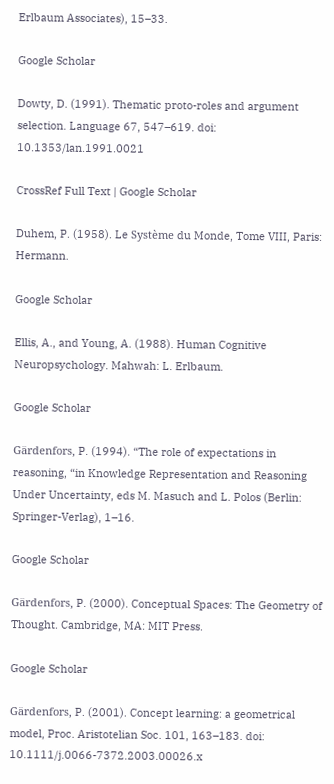Erlbaum Associates), 15–33.

Google Scholar

Dowty, D. (1991). Thematic proto-roles and argument selection. Language 67, 547–619. doi: 10.1353/lan.1991.0021

CrossRef Full Text | Google Scholar

Duhem, P. (1958). Le Système du Monde, Tome VIII, Paris: Hermann.

Google Scholar

Ellis, A., and Young, A. (1988). Human Cognitive Neuropsychology. Mahwah: L. Erlbaum.

Google Scholar

Gärdenfors, P. (1994). “The role of expectations in reasoning, “in Knowledge Representation and Reasoning Under Uncertainty, eds M. Masuch and L. Polos (Berlin: Springer-Verlag), 1–16.

Google Scholar

Gärdenfors, P. (2000). Conceptual Spaces: The Geometry of Thought. Cambridge, MA: MIT Press.

Google Scholar

Gärdenfors, P. (2001). Concept learning: a geometrical model, Proc. Aristotelian Soc. 101, 163–183. doi: 10.1111/j.0066-7372.2003.00026.x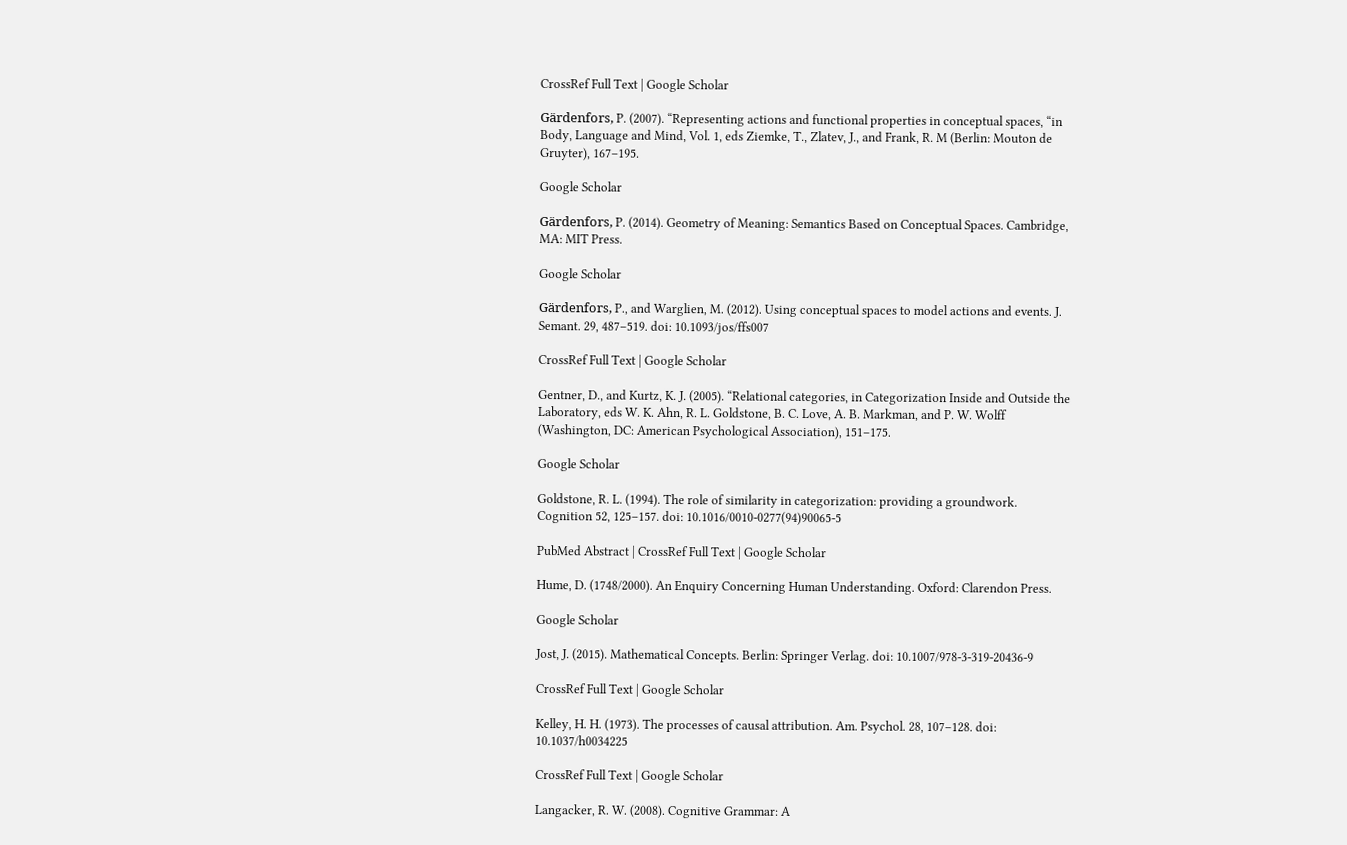CrossRef Full Text | Google Scholar

Gärdenfors, P. (2007). “Representing actions and functional properties in conceptual spaces, “in Body, Language and Mind, Vol. 1, eds Ziemke, T., Zlatev, J., and Frank, R. M (Berlin: Mouton de Gruyter), 167–195.

Google Scholar

Gärdenfors, P. (2014). Geometry of Meaning: Semantics Based on Conceptual Spaces. Cambridge, MA: MIT Press.

Google Scholar

Gärdenfors, P., and Warglien, M. (2012). Using conceptual spaces to model actions and events. J. Semant. 29, 487–519. doi: 10.1093/jos/ffs007

CrossRef Full Text | Google Scholar

Gentner, D., and Kurtz, K. J. (2005). “Relational categories, in Categorization Inside and Outside the Laboratory, eds W. K. Ahn, R. L. Goldstone, B. C. Love, A. B. Markman, and P. W. Wolff (Washington, DC: American Psychological Association), 151–175.

Google Scholar

Goldstone, R. L. (1994). The role of similarity in categorization: providing a groundwork. Cognition 52, 125–157. doi: 10.1016/0010-0277(94)90065-5

PubMed Abstract | CrossRef Full Text | Google Scholar

Hume, D. (1748/2000). An Enquiry Concerning Human Understanding. Oxford: Clarendon Press.

Google Scholar

Jost, J. (2015). Mathematical Concepts. Berlin: Springer Verlag. doi: 10.1007/978-3-319-20436-9

CrossRef Full Text | Google Scholar

Kelley, H. H. (1973). The processes of causal attribution. Am. Psychol. 28, 107–128. doi: 10.1037/h0034225

CrossRef Full Text | Google Scholar

Langacker, R. W. (2008). Cognitive Grammar: A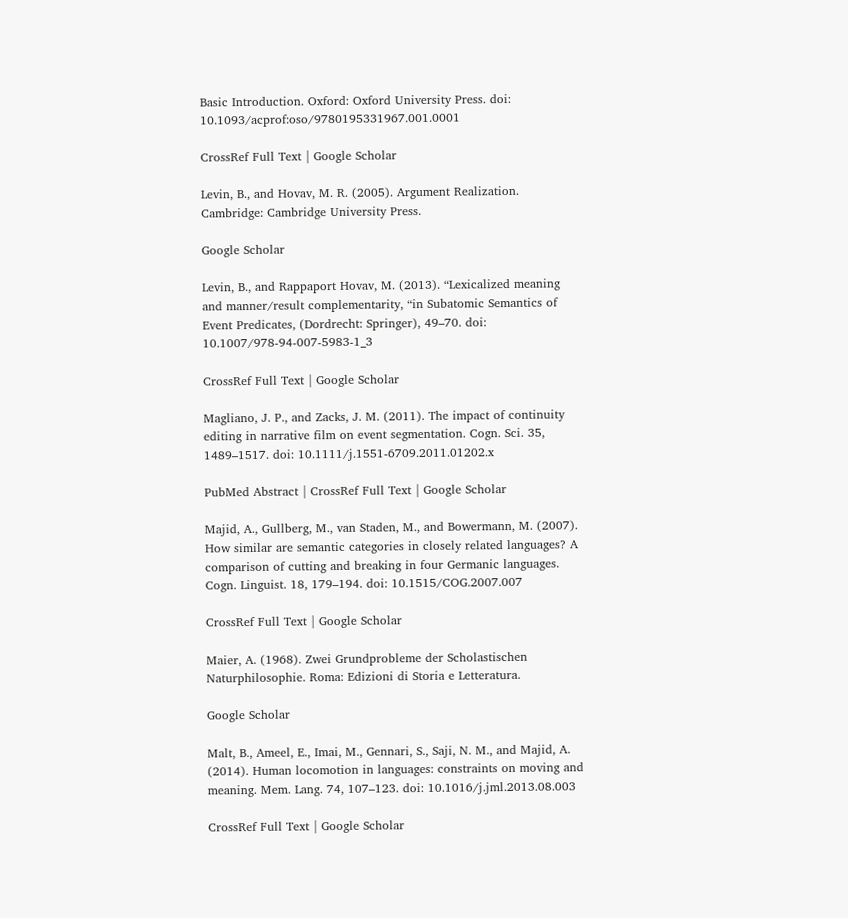Basic Introduction. Oxford: Oxford University Press. doi: 10.1093/acprof:oso/9780195331967.001.0001

CrossRef Full Text | Google Scholar

Levin, B., and Hovav, M. R. (2005). Argument Realization. Cambridge: Cambridge University Press.

Google Scholar

Levin, B., and Rappaport Hovav, M. (2013). “Lexicalized meaning and manner/result complementarity, “in Subatomic Semantics of Event Predicates, (Dordrecht: Springer), 49–70. doi: 10.1007/978-94-007-5983-1_3

CrossRef Full Text | Google Scholar

Magliano, J. P., and Zacks, J. M. (2011). The impact of continuity editing in narrative film on event segmentation. Cogn. Sci. 35, 1489–1517. doi: 10.1111/j.1551-6709.2011.01202.x

PubMed Abstract | CrossRef Full Text | Google Scholar

Majid, A., Gullberg, M., van Staden, M., and Bowermann, M. (2007). How similar are semantic categories in closely related languages? A comparison of cutting and breaking in four Germanic languages. Cogn. Linguist. 18, 179–194. doi: 10.1515/COG.2007.007

CrossRef Full Text | Google Scholar

Maier, A. (1968). Zwei Grundprobleme der Scholastischen Naturphilosophie. Roma: Edizioni di Storia e Letteratura.

Google Scholar

Malt, B., Ameel, E., Imai, M., Gennari, S., Saji, N. M., and Majid, A. (2014). Human locomotion in languages: constraints on moving and meaning. Mem. Lang. 74, 107–123. doi: 10.1016/j.jml.2013.08.003

CrossRef Full Text | Google Scholar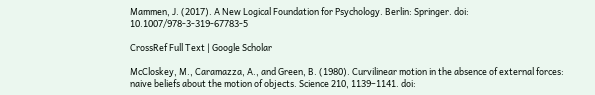Mammen, J. (2017). A New Logical Foundation for Psychology. Berlin: Springer. doi: 10.1007/978-3-319-67783-5

CrossRef Full Text | Google Scholar

McCloskey, M., Caramazza, A., and Green, B. (1980). Curvilinear motion in the absence of external forces: naive beliefs about the motion of objects. Science 210, 1139–1141. doi: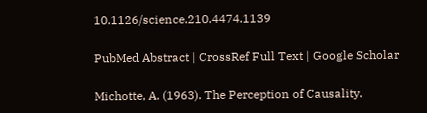10.1126/science.210.4474.1139

PubMed Abstract | CrossRef Full Text | Google Scholar

Michotte, A. (1963). The Perception of Causality.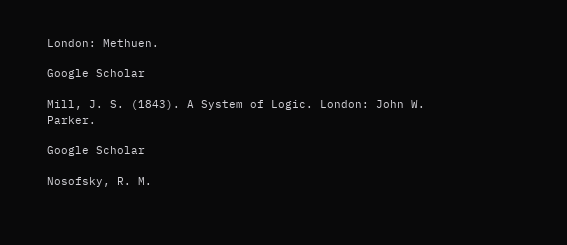London: Methuen.

Google Scholar

Mill, J. S. (1843). A System of Logic. London: John W. Parker.

Google Scholar

Nosofsky, R. M.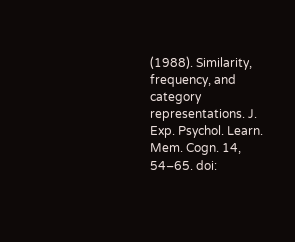(1988). Similarity, frequency, and category representations. J. Exp. Psychol. Learn. Mem. Cogn. 14, 54–65. doi: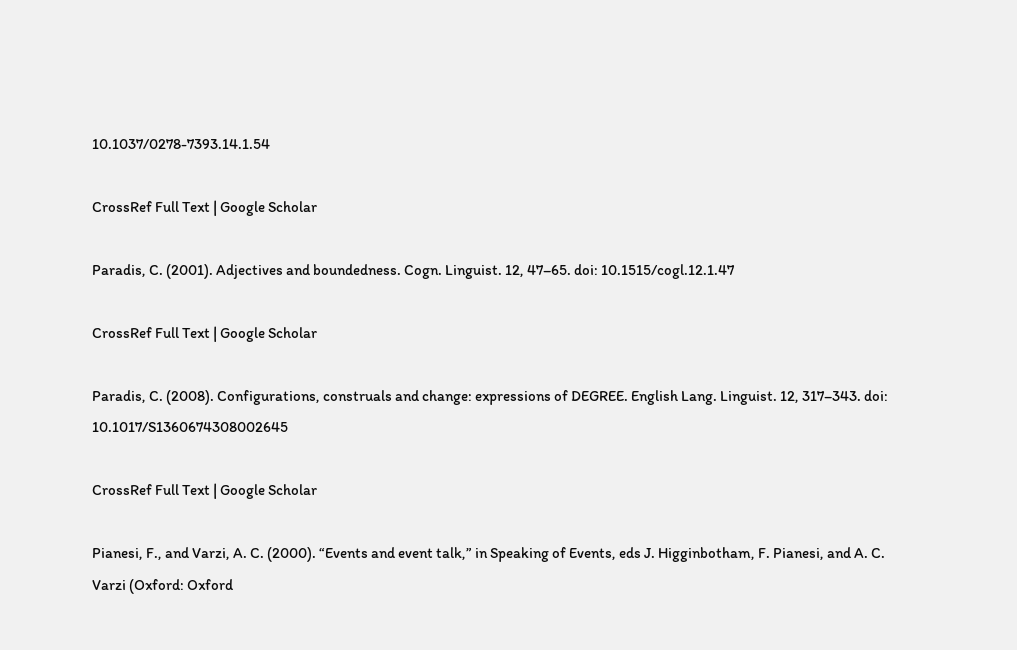10.1037/0278-7393.14.1.54

CrossRef Full Text | Google Scholar

Paradis, C. (2001). Adjectives and boundedness. Cogn. Linguist. 12, 47–65. doi: 10.1515/cogl.12.1.47

CrossRef Full Text | Google Scholar

Paradis, C. (2008). Configurations, construals and change: expressions of DEGREE. English Lang. Linguist. 12, 317–343. doi: 10.1017/S1360674308002645

CrossRef Full Text | Google Scholar

Pianesi, F., and Varzi, A. C. (2000). “Events and event talk,” in Speaking of Events, eds J. Higginbotham, F. Pianesi, and A. C. Varzi (Oxford: Oxford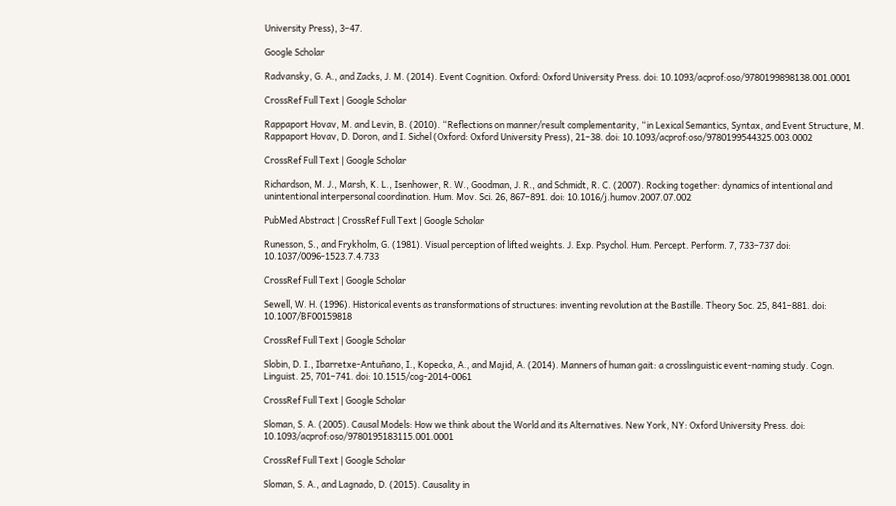University Press), 3–47.

Google Scholar

Radvansky, G. A., and Zacks, J. M. (2014). Event Cognition. Oxford: Oxford University Press. doi: 10.1093/acprof:oso/9780199898138.001.0001

CrossRef Full Text | Google Scholar

Rappaport Hovav, M. and Levin, B. (2010). “Reflections on manner/result complementarity, “in Lexical Semantics, Syntax, and Event Structure, M. Rappaport Hovav, D. Doron, and I. Sichel (Oxford: Oxford University Press), 21–38. doi: 10.1093/acprof:oso/9780199544325.003.0002

CrossRef Full Text | Google Scholar

Richardson, M. J., Marsh, K. L., Isenhower, R. W., Goodman, J. R., and Schmidt, R. C. (2007). Rocking together: dynamics of intentional and unintentional interpersonal coordination. Hum. Mov. Sci. 26, 867–891. doi: 10.1016/j.humov.2007.07.002

PubMed Abstract | CrossRef Full Text | Google Scholar

Runesson, S., and Frykholm, G. (1981). Visual perception of lifted weights. J. Exp. Psychol. Hum. Percept. Perform. 7, 733–737 doi: 10.1037/0096-1523.7.4.733

CrossRef Full Text | Google Scholar

Sewell, W. H. (1996). Historical events as transformations of structures: inventing revolution at the Bastille. Theory Soc. 25, 841–881. doi: 10.1007/BF00159818

CrossRef Full Text | Google Scholar

Slobin, D. I., Ibarretxe-Antuñano, I., Kopecka, A., and Majid, A. (2014). Manners of human gait: a crosslinguistic event-naming study. Cogn. Linguist. 25, 701–741. doi: 10.1515/cog-2014-0061

CrossRef Full Text | Google Scholar

Sloman, S. A. (2005). Causal Models: How we think about the World and its Alternatives. New York, NY: Oxford University Press. doi: 10.1093/acprof:oso/9780195183115.001.0001

CrossRef Full Text | Google Scholar

Sloman, S. A., and Lagnado, D. (2015). Causality in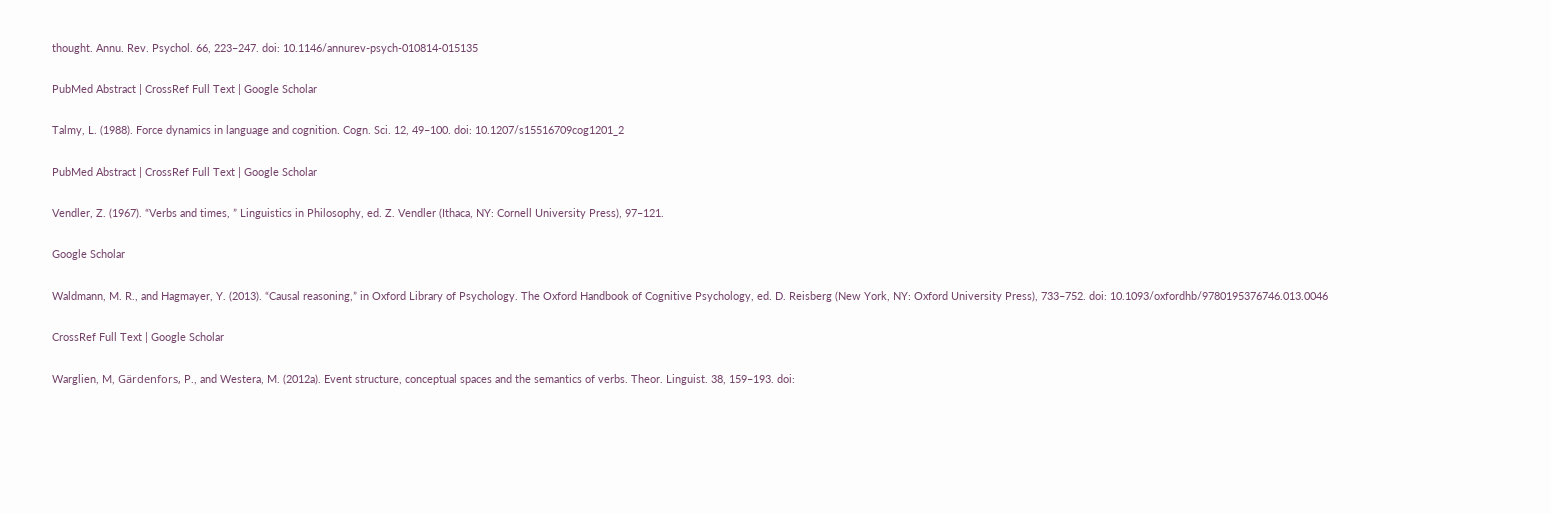thought. Annu. Rev. Psychol. 66, 223–247. doi: 10.1146/annurev-psych-010814-015135

PubMed Abstract | CrossRef Full Text | Google Scholar

Talmy, L. (1988). Force dynamics in language and cognition. Cogn. Sci. 12, 49–100. doi: 10.1207/s15516709cog1201_2

PubMed Abstract | CrossRef Full Text | Google Scholar

Vendler, Z. (1967). “Verbs and times, ” Linguistics in Philosophy, ed. Z. Vendler (Ithaca, NY: Cornell University Press), 97–121.

Google Scholar

Waldmann, M. R., and Hagmayer, Y. (2013). “Causal reasoning,” in Oxford Library of Psychology. The Oxford Handbook of Cognitive Psychology, ed. D. Reisberg (New York, NY: Oxford University Press), 733–752. doi: 10.1093/oxfordhb/9780195376746.013.0046

CrossRef Full Text | Google Scholar

Warglien, M, Gärdenfors, P., and Westera, M. (2012a). Event structure, conceptual spaces and the semantics of verbs. Theor. Linguist. 38, 159–193. doi: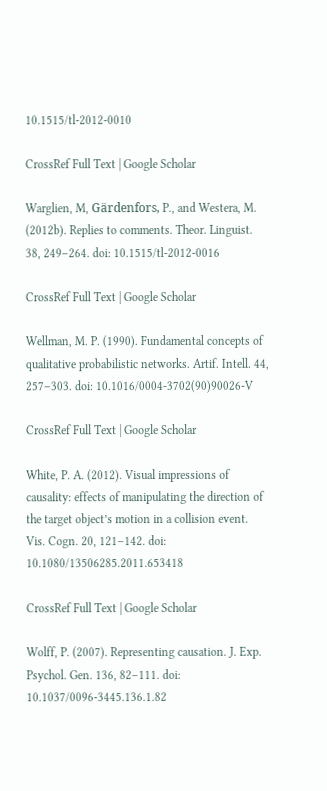10.1515/tl-2012-0010

CrossRef Full Text | Google Scholar

Warglien, M, Gärdenfors, P., and Westera, M. (2012b). Replies to comments. Theor. Linguist. 38, 249–264. doi: 10.1515/tl-2012-0016

CrossRef Full Text | Google Scholar

Wellman, M. P. (1990). Fundamental concepts of qualitative probabilistic networks. Artif. Intell. 44, 257–303. doi: 10.1016/0004-3702(90)90026-V

CrossRef Full Text | Google Scholar

White, P. A. (2012). Visual impressions of causality: effects of manipulating the direction of the target object’s motion in a collision event. Vis. Cogn. 20, 121–142. doi: 10.1080/13506285.2011.653418

CrossRef Full Text | Google Scholar

Wolff, P. (2007). Representing causation. J. Exp. Psychol. Gen. 136, 82–111. doi: 10.1037/0096-3445.136.1.82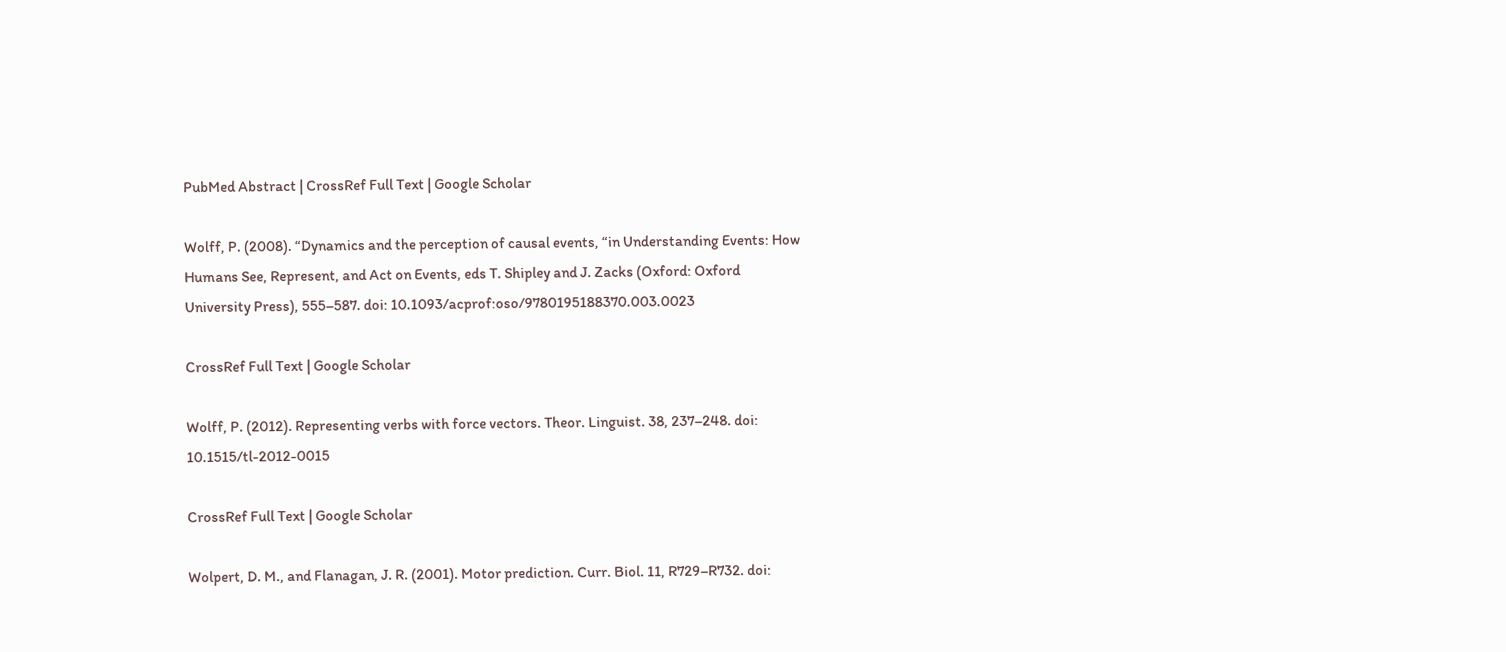PubMed Abstract | CrossRef Full Text | Google Scholar

Wolff, P. (2008). “Dynamics and the perception of causal events, “in Understanding Events: How Humans See, Represent, and Act on Events, eds T. Shipley and J. Zacks (Oxford: Oxford University Press), 555–587. doi: 10.1093/acprof:oso/9780195188370.003.0023

CrossRef Full Text | Google Scholar

Wolff, P. (2012). Representing verbs with force vectors. Theor. Linguist. 38, 237–248. doi: 10.1515/tl-2012-0015

CrossRef Full Text | Google Scholar

Wolpert, D. M., and Flanagan, J. R. (2001). Motor prediction. Curr. Biol. 11, R729–R732. doi: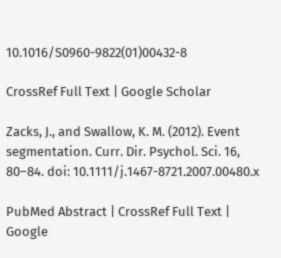10.1016/S0960-9822(01)00432-8

CrossRef Full Text | Google Scholar

Zacks, J., and Swallow, K. M. (2012). Event segmentation. Curr. Dir. Psychol. Sci. 16, 80–84. doi: 10.1111/j.1467-8721.2007.00480.x

PubMed Abstract | CrossRef Full Text | Google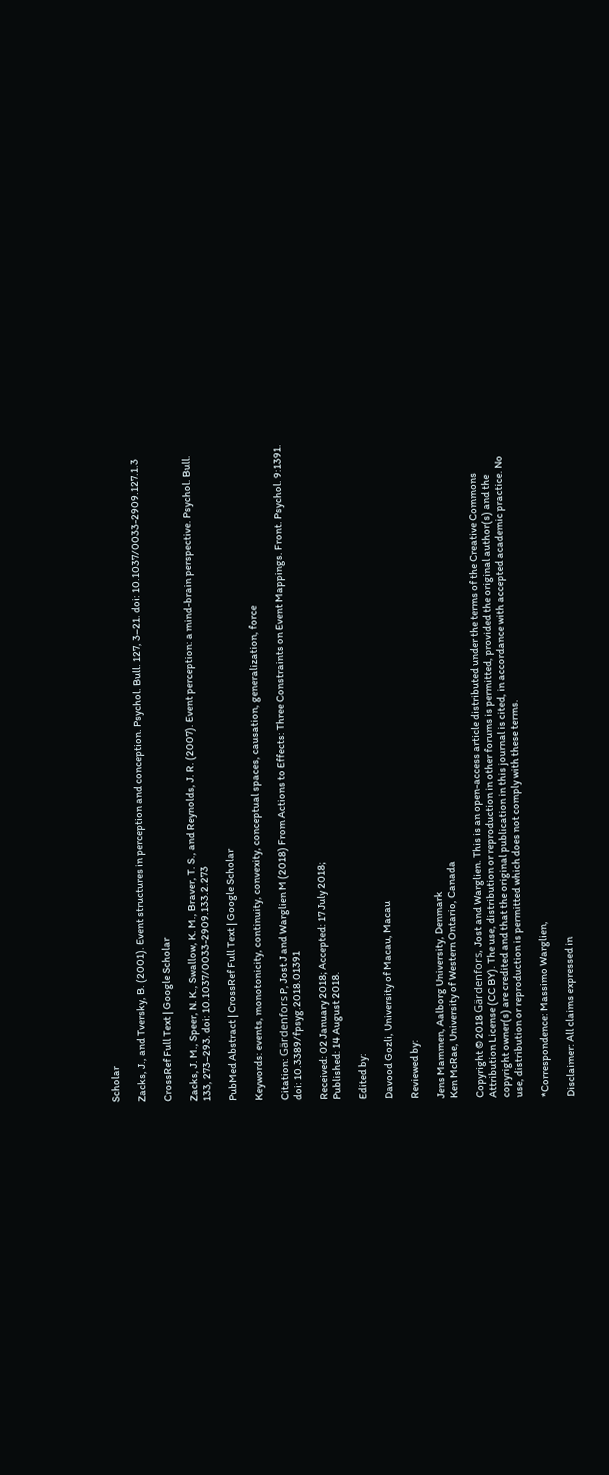Scholar

Zacks, J., and Tversky, B. (2001). Event structures in perception and conception. Psychol. Bull. 127, 3–21. doi: 10.1037/0033-2909.127.1.3

CrossRef Full Text | Google Scholar

Zacks, J. M., Speer, N. K., Swallow, K. M., Braver, T. S., and Reynolds, J. R. (2007). Event perception: a mind-brain perspective. Psychol. Bull. 133, 273–293. doi: 10.1037/0033-2909.133.2.273

PubMed Abstract | CrossRef Full Text | Google Scholar

Keywords: events, monotonicity, continuity, convexity, conceptual spaces, causation, generalization, force

Citation: Gärdenfors P, Jost J and Warglien M (2018) From Actions to Effects: Three Constraints on Event Mappings. Front. Psychol. 9:1391. doi: 10.3389/fpsyg.2018.01391

Received: 02 January 2018; Accepted: 17 July 2018;
Published: 14 August 2018.

Edited by:

Davood Gozli, University of Macau, Macau

Reviewed by:

Jens Mammen, Aalborg University, Denmark
Ken McRae, University of Western Ontario, Canada

Copyright © 2018 Gärdenfors, Jost and Warglien. This is an open-access article distributed under the terms of the Creative Commons Attribution License (CC BY). The use, distribution or reproduction in other forums is permitted, provided the original author(s) and the copyright owner(s) are credited and that the original publication in this journal is cited, in accordance with accepted academic practice. No use, distribution or reproduction is permitted which does not comply with these terms.

*Correspondence: Massimo Warglien,

Disclaimer: All claims expressed in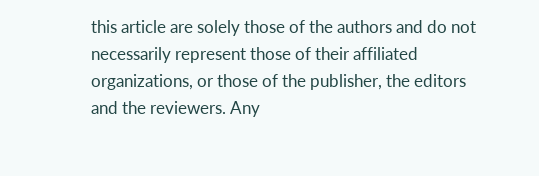this article are solely those of the authors and do not necessarily represent those of their affiliated organizations, or those of the publisher, the editors and the reviewers. Any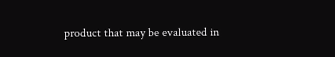product that may be evaluated in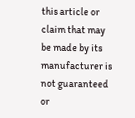this article or claim that may be made by its manufacturer is not guaranteed or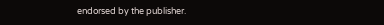endorsed by the publisher.